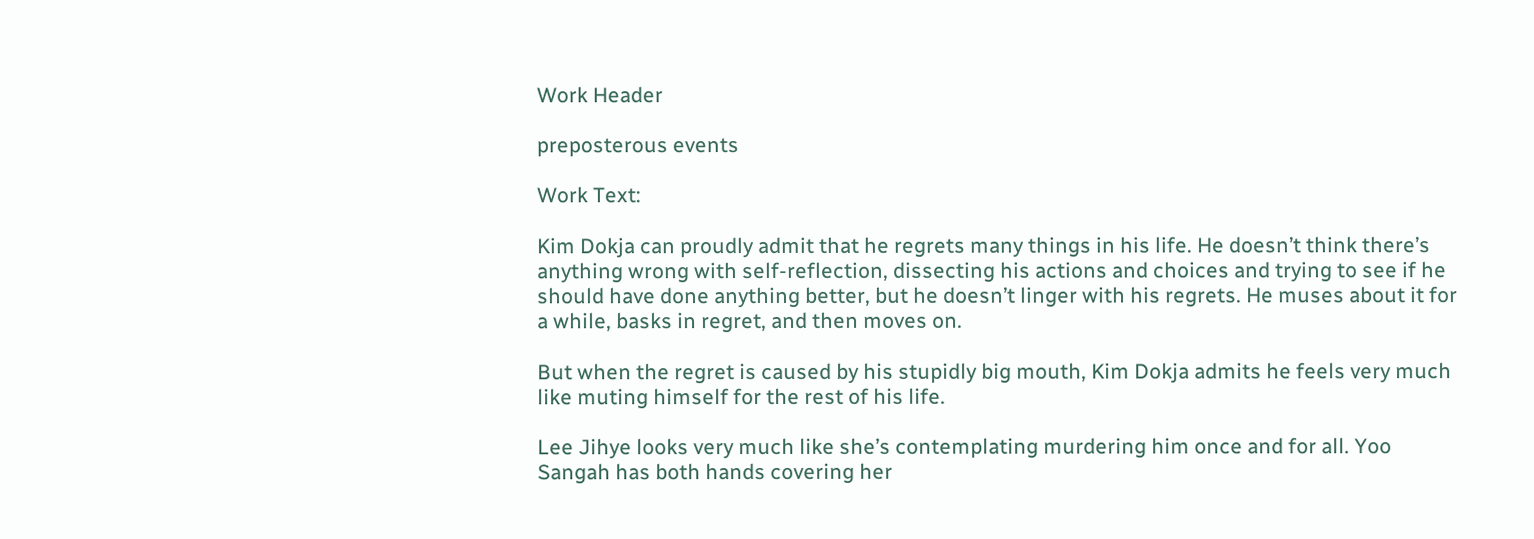Work Header

preposterous events

Work Text:

Kim Dokja can proudly admit that he regrets many things in his life. He doesn’t think there’s anything wrong with self-reflection, dissecting his actions and choices and trying to see if he should have done anything better, but he doesn’t linger with his regrets. He muses about it for a while, basks in regret, and then moves on.

But when the regret is caused by his stupidly big mouth, Kim Dokja admits he feels very much like muting himself for the rest of his life.

Lee Jihye looks very much like she’s contemplating murdering him once and for all. Yoo Sangah has both hands covering her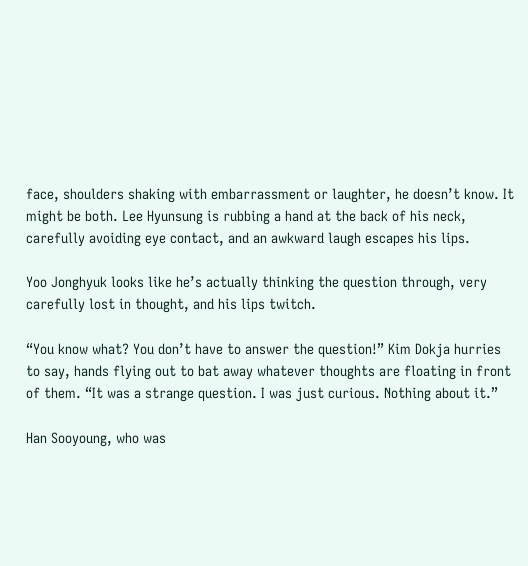face, shoulders shaking with embarrassment or laughter, he doesn’t know. It might be both. Lee Hyunsung is rubbing a hand at the back of his neck, carefully avoiding eye contact, and an awkward laugh escapes his lips.

Yoo Jonghyuk looks like he’s actually thinking the question through, very carefully lost in thought, and his lips twitch.

“You know what? You don’t have to answer the question!” Kim Dokja hurries to say, hands flying out to bat away whatever thoughts are floating in front of them. “It was a strange question. I was just curious. Nothing about it.”

Han Sooyoung, who was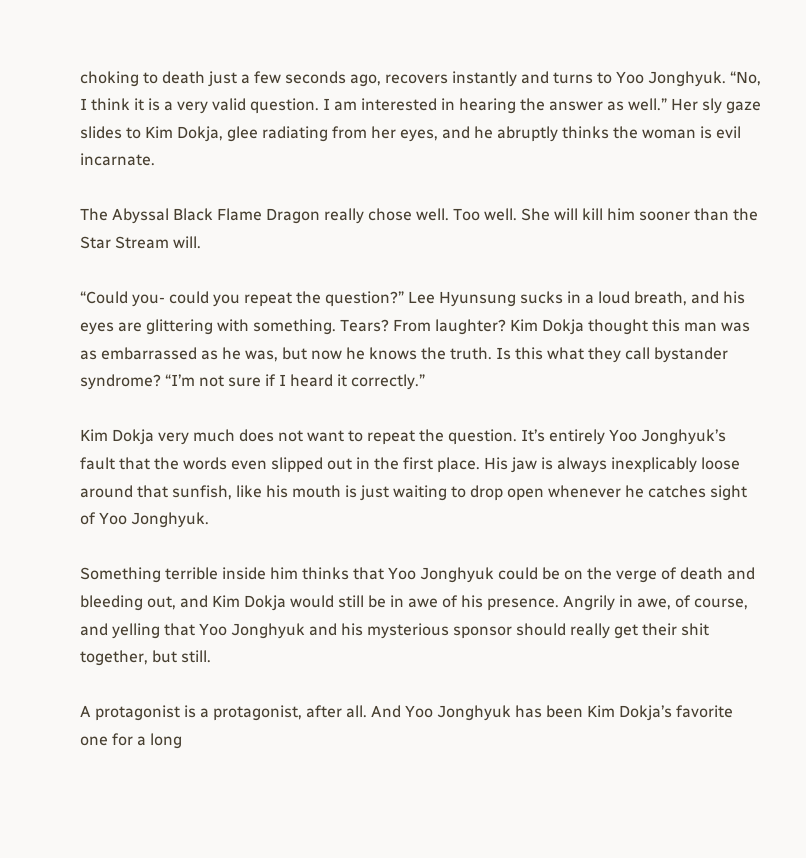choking to death just a few seconds ago, recovers instantly and turns to Yoo Jonghyuk. “No, I think it is a very valid question. I am interested in hearing the answer as well.” Her sly gaze slides to Kim Dokja, glee radiating from her eyes, and he abruptly thinks the woman is evil incarnate.

The Abyssal Black Flame Dragon really chose well. Too well. She will kill him sooner than the Star Stream will.

“Could you- could you repeat the question?” Lee Hyunsung sucks in a loud breath, and his eyes are glittering with something. Tears? From laughter? Kim Dokja thought this man was as embarrassed as he was, but now he knows the truth. Is this what they call bystander syndrome? “I’m not sure if I heard it correctly.”

Kim Dokja very much does not want to repeat the question. It’s entirely Yoo Jonghyuk’s fault that the words even slipped out in the first place. His jaw is always inexplicably loose around that sunfish, like his mouth is just waiting to drop open whenever he catches sight of Yoo Jonghyuk.

Something terrible inside him thinks that Yoo Jonghyuk could be on the verge of death and bleeding out, and Kim Dokja would still be in awe of his presence. Angrily in awe, of course, and yelling that Yoo Jonghyuk and his mysterious sponsor should really get their shit together, but still.

A protagonist is a protagonist, after all. And Yoo Jonghyuk has been Kim Dokja’s favorite one for a long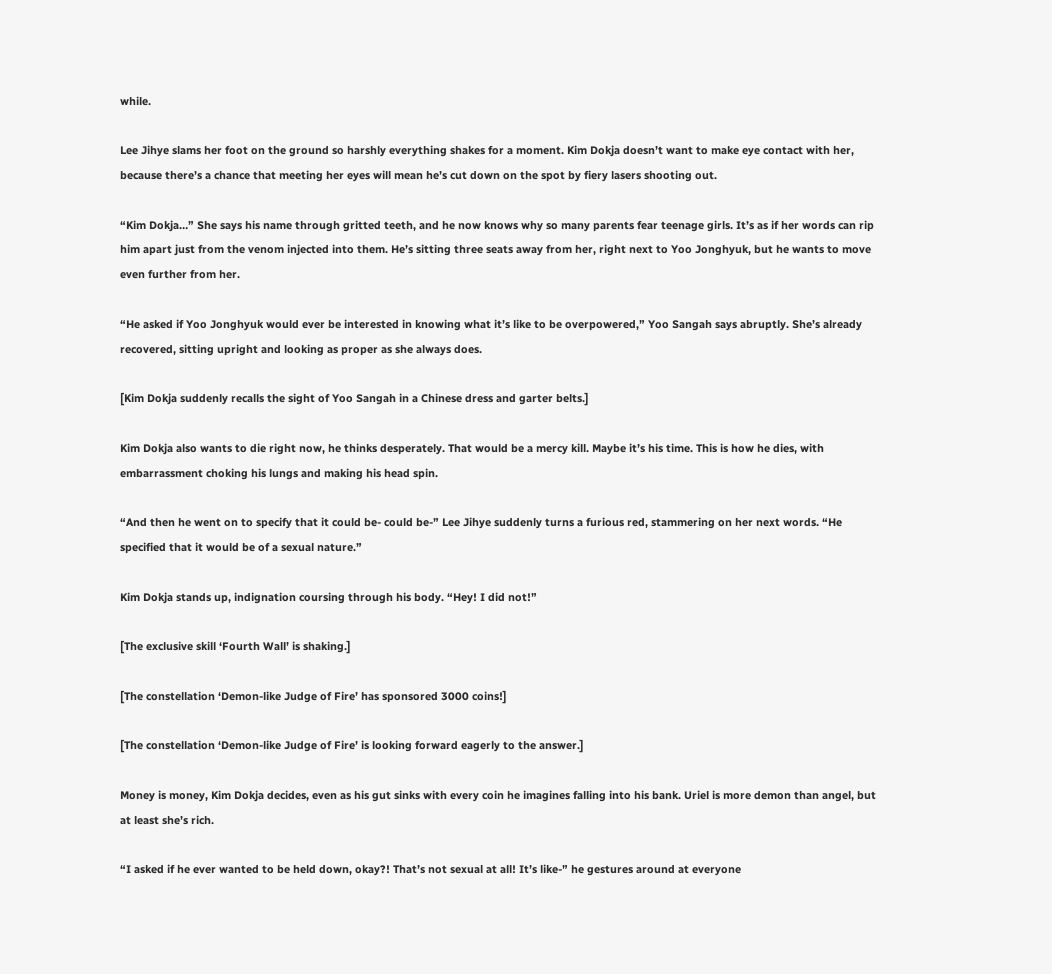while.

Lee Jihye slams her foot on the ground so harshly everything shakes for a moment. Kim Dokja doesn’t want to make eye contact with her, because there’s a chance that meeting her eyes will mean he’s cut down on the spot by fiery lasers shooting out.

“Kim Dokja…” She says his name through gritted teeth, and he now knows why so many parents fear teenage girls. It’s as if her words can rip him apart just from the venom injected into them. He’s sitting three seats away from her, right next to Yoo Jonghyuk, but he wants to move even further from her.

“He asked if Yoo Jonghyuk would ever be interested in knowing what it’s like to be overpowered,” Yoo Sangah says abruptly. She’s already recovered, sitting upright and looking as proper as she always does.

[Kim Dokja suddenly recalls the sight of Yoo Sangah in a Chinese dress and garter belts.]

Kim Dokja also wants to die right now, he thinks desperately. That would be a mercy kill. Maybe it’s his time. This is how he dies, with embarrassment choking his lungs and making his head spin.

“And then he went on to specify that it could be- could be-” Lee Jihye suddenly turns a furious red, stammering on her next words. “He specified that it would be of a sexual nature.”

Kim Dokja stands up, indignation coursing through his body. “Hey! I did not!”

[The exclusive skill ‘Fourth Wall’ is shaking.]

[The constellation ‘Demon-like Judge of Fire’ has sponsored 3000 coins!]

[The constellation ‘Demon-like Judge of Fire’ is looking forward eagerly to the answer.]

Money is money, Kim Dokja decides, even as his gut sinks with every coin he imagines falling into his bank. Uriel is more demon than angel, but at least she’s rich.

“I asked if he ever wanted to be held down, okay?! That’s not sexual at all! It’s like-” he gestures around at everyone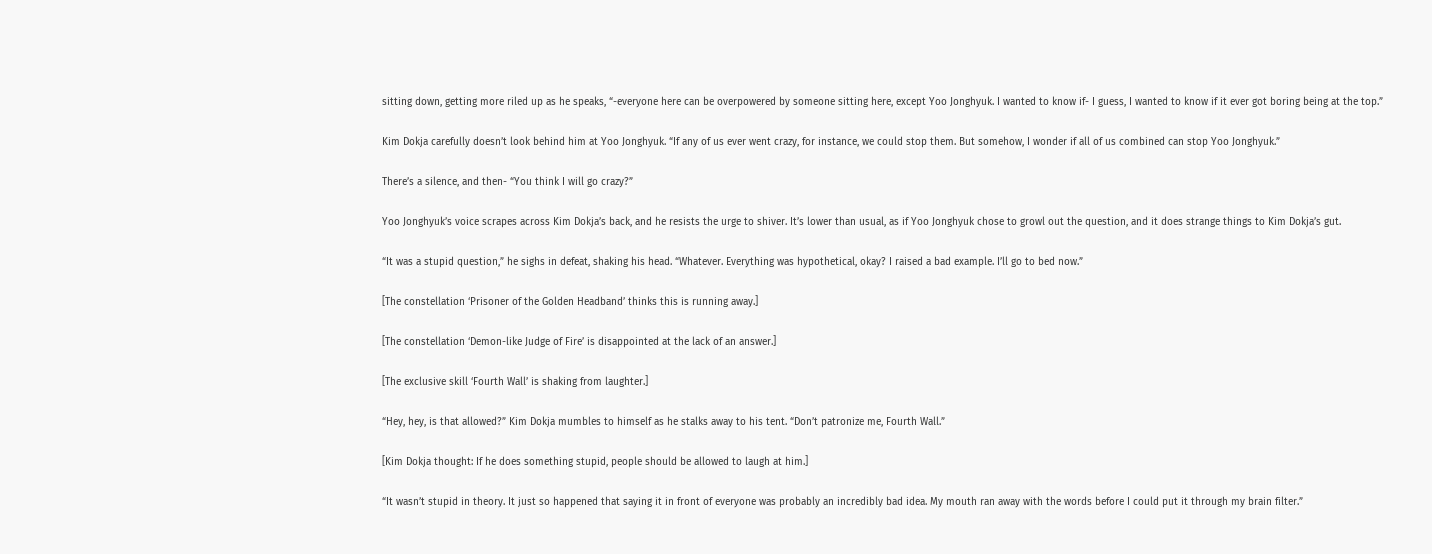sitting down, getting more riled up as he speaks, “-everyone here can be overpowered by someone sitting here, except Yoo Jonghyuk. I wanted to know if- I guess, I wanted to know if it ever got boring being at the top.”

Kim Dokja carefully doesn’t look behind him at Yoo Jonghyuk. “If any of us ever went crazy, for instance, we could stop them. But somehow, I wonder if all of us combined can stop Yoo Jonghyuk.”

There’s a silence, and then- “You think I will go crazy?”

Yoo Jonghyuk’s voice scrapes across Kim Dokja’s back, and he resists the urge to shiver. It’s lower than usual, as if Yoo Jonghyuk chose to growl out the question, and it does strange things to Kim Dokja’s gut.

“It was a stupid question,” he sighs in defeat, shaking his head. “Whatever. Everything was hypothetical, okay? I raised a bad example. I’ll go to bed now.”

[The constellation ‘Prisoner of the Golden Headband’ thinks this is running away.]

[The constellation ‘Demon-like Judge of Fire’ is disappointed at the lack of an answer.]

[The exclusive skill ‘Fourth Wall’ is shaking from laughter.]

“Hey, hey, is that allowed?” Kim Dokja mumbles to himself as he stalks away to his tent. “Don’t patronize me, Fourth Wall.”

[Kim Dokja thought: If he does something stupid, people should be allowed to laugh at him.]

“It wasn’t stupid in theory. It just so happened that saying it in front of everyone was probably an incredibly bad idea. My mouth ran away with the words before I could put it through my brain filter.”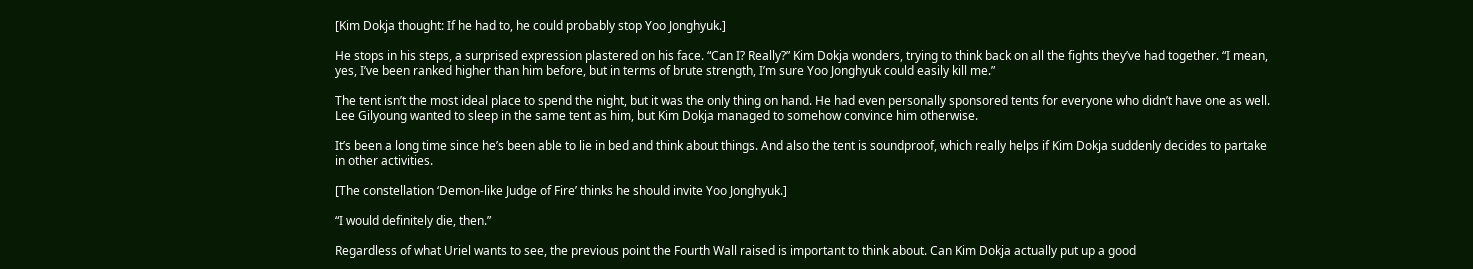[Kim Dokja thought: If he had to, he could probably stop Yoo Jonghyuk.]

He stops in his steps, a surprised expression plastered on his face. “Can I? Really?” Kim Dokja wonders, trying to think back on all the fights they’ve had together. “I mean, yes, I’ve been ranked higher than him before, but in terms of brute strength, I’m sure Yoo Jonghyuk could easily kill me.”

The tent isn’t the most ideal place to spend the night, but it was the only thing on hand. He had even personally sponsored tents for everyone who didn’t have one as well. Lee Gilyoung wanted to sleep in the same tent as him, but Kim Dokja managed to somehow convince him otherwise.

It’s been a long time since he’s been able to lie in bed and think about things. And also the tent is soundproof, which really helps if Kim Dokja suddenly decides to partake in other activities.

[The constellation ‘Demon-like Judge of Fire’ thinks he should invite Yoo Jonghyuk.]

“I would definitely die, then.”

Regardless of what Uriel wants to see, the previous point the Fourth Wall raised is important to think about. Can Kim Dokja actually put up a good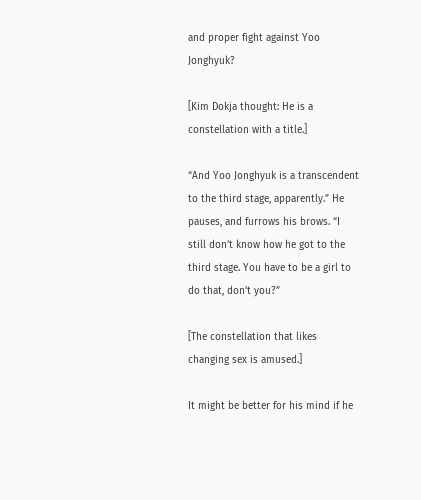and proper fight against Yoo Jonghyuk?

[Kim Dokja thought: He is a constellation with a title.]

“And Yoo Jonghyuk is a transcendent to the third stage, apparently.” He pauses, and furrows his brows. “I still don’t know how he got to the third stage. You have to be a girl to do that, don’t you?”

[The constellation that likes changing sex is amused.]

It might be better for his mind if he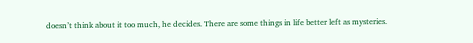doesn’t think about it too much, he decides. There are some things in life better left as mysteries.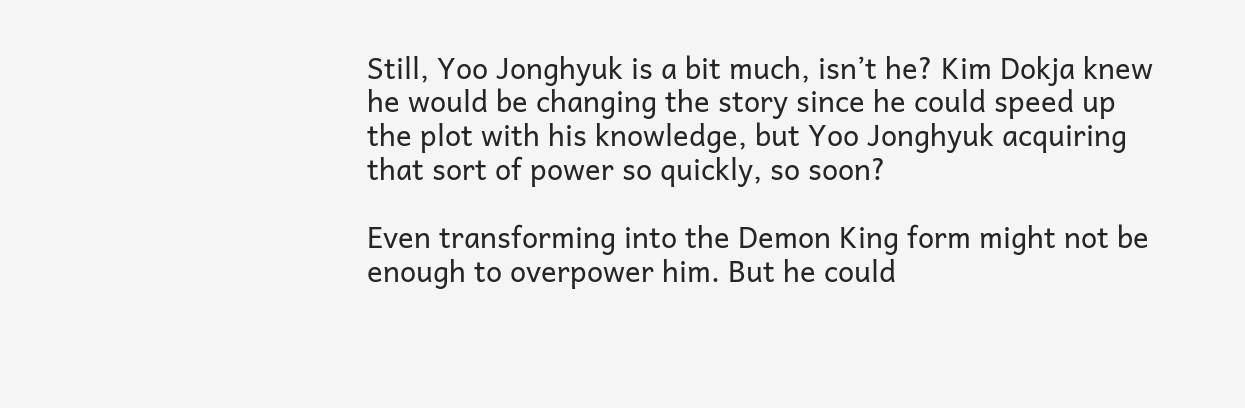Still, Yoo Jonghyuk is a bit much, isn’t he? Kim Dokja knew he would be changing the story since he could speed up the plot with his knowledge, but Yoo Jonghyuk acquiring that sort of power so quickly, so soon?

Even transforming into the Demon King form might not be enough to overpower him. But he could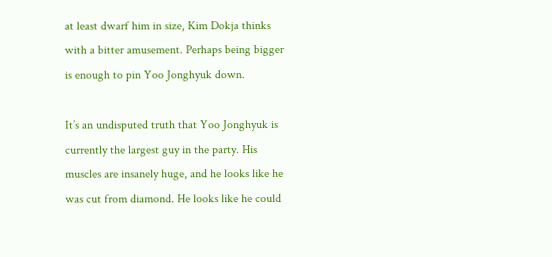at least dwarf him in size, Kim Dokja thinks with a bitter amusement. Perhaps being bigger is enough to pin Yoo Jonghyuk down.

It’s an undisputed truth that Yoo Jonghyuk is currently the largest guy in the party. His muscles are insanely huge, and he looks like he was cut from diamond. He looks like he could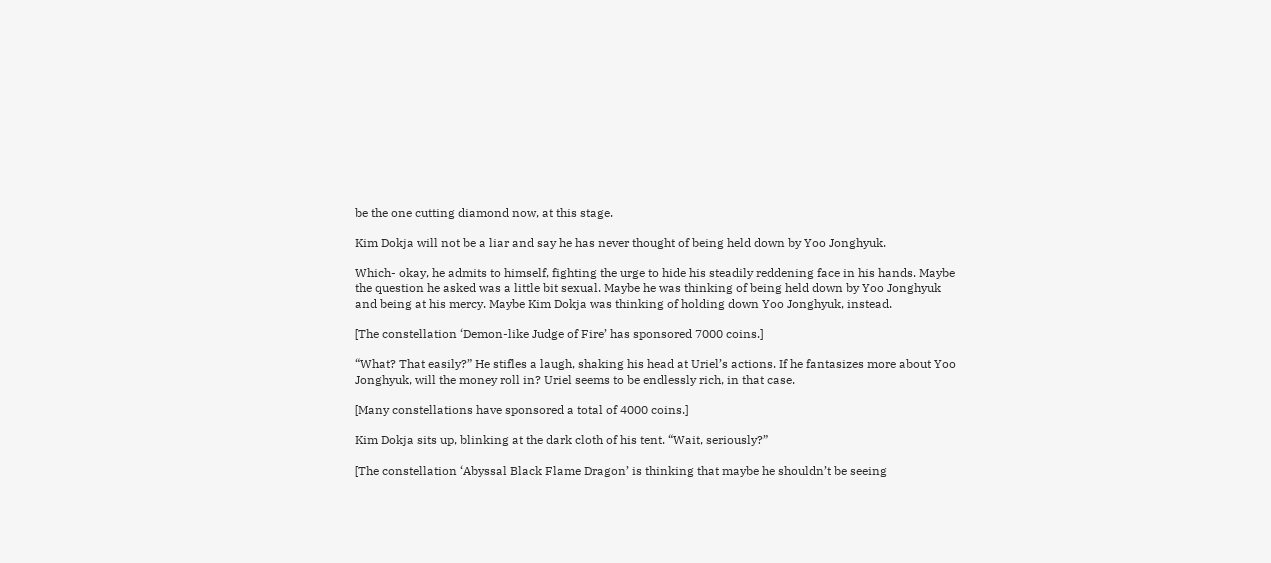be the one cutting diamond now, at this stage.

Kim Dokja will not be a liar and say he has never thought of being held down by Yoo Jonghyuk.

Which- okay, he admits to himself, fighting the urge to hide his steadily reddening face in his hands. Maybe the question he asked was a little bit sexual. Maybe he was thinking of being held down by Yoo Jonghyuk and being at his mercy. Maybe Kim Dokja was thinking of holding down Yoo Jonghyuk, instead.

[The constellation ‘Demon-like Judge of Fire’ has sponsored 7000 coins.]

“What? That easily?” He stifles a laugh, shaking his head at Uriel’s actions. If he fantasizes more about Yoo Jonghyuk, will the money roll in? Uriel seems to be endlessly rich, in that case.

[Many constellations have sponsored a total of 4000 coins.]

Kim Dokja sits up, blinking at the dark cloth of his tent. “Wait, seriously?”

[The constellation ‘Abyssal Black Flame Dragon’ is thinking that maybe he shouldn’t be seeing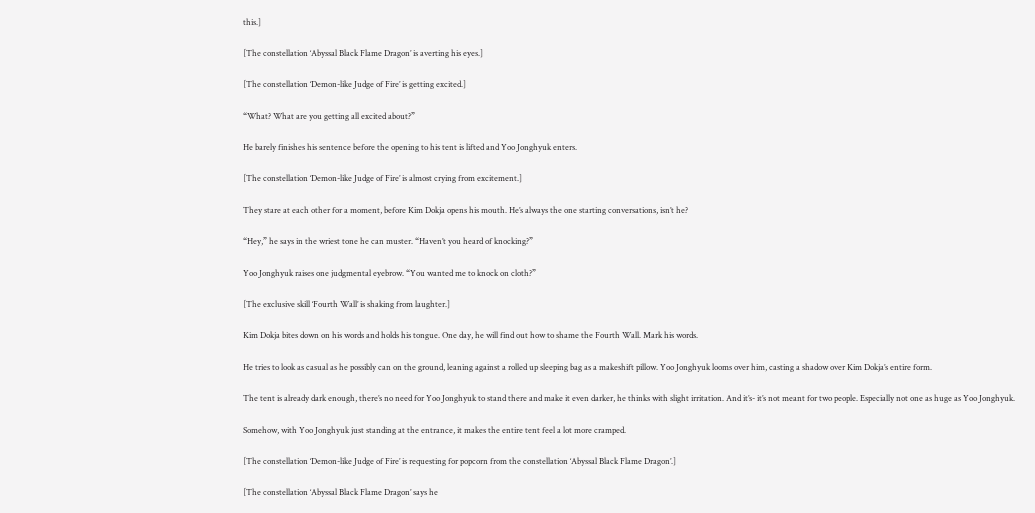this.]

[The constellation ‘Abyssal Black Flame Dragon’ is averting his eyes.]

[The constellation ‘Demon-like Judge of Fire’ is getting excited.]

“What? What are you getting all excited about?”

He barely finishes his sentence before the opening to his tent is lifted and Yoo Jonghyuk enters.

[The constellation ‘Demon-like Judge of Fire’ is almost crying from excitement.]

They stare at each other for a moment, before Kim Dokja opens his mouth. He’s always the one starting conversations, isn’t he?

“Hey,” he says in the wriest tone he can muster. “Haven’t you heard of knocking?”

Yoo Jonghyuk raises one judgmental eyebrow. “You wanted me to knock on cloth?”

[The exclusive skill ‘Fourth Wall’ is shaking from laughter.]

Kim Dokja bites down on his words and holds his tongue. One day, he will find out how to shame the Fourth Wall. Mark his words.

He tries to look as casual as he possibly can on the ground, leaning against a rolled up sleeping bag as a makeshift pillow. Yoo Jonghyuk looms over him, casting a shadow over Kim Dokja’s entire form.

The tent is already dark enough, there’s no need for Yoo Jonghyuk to stand there and make it even darker, he thinks with slight irritation. And it’s- it’s not meant for two people. Especially not one as huge as Yoo Jonghyuk.

Somehow, with Yoo Jonghyuk just standing at the entrance, it makes the entire tent feel a lot more cramped.

[The constellation ‘Demon-like Judge of Fire’ is requesting for popcorn from the constellation ‘Abyssal Black Flame Dragon’.]

[The constellation ‘Abyssal Black Flame Dragon’ says he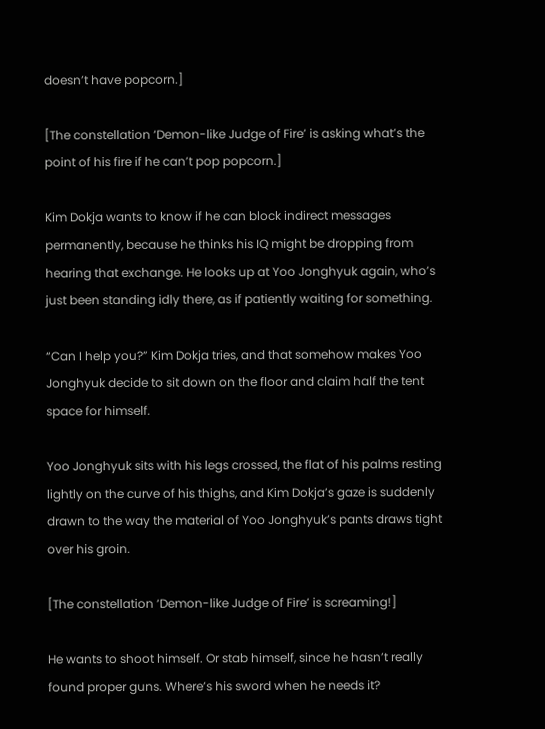doesn’t have popcorn.]

[The constellation ‘Demon-like Judge of Fire’ is asking what’s the point of his fire if he can’t pop popcorn.]

Kim Dokja wants to know if he can block indirect messages permanently, because he thinks his IQ might be dropping from hearing that exchange. He looks up at Yoo Jonghyuk again, who’s just been standing idly there, as if patiently waiting for something.

“Can I help you?” Kim Dokja tries, and that somehow makes Yoo Jonghyuk decide to sit down on the floor and claim half the tent space for himself.

Yoo Jonghyuk sits with his legs crossed, the flat of his palms resting lightly on the curve of his thighs, and Kim Dokja’s gaze is suddenly drawn to the way the material of Yoo Jonghyuk’s pants draws tight over his groin.

[The constellation ‘Demon-like Judge of Fire’ is screaming!]

He wants to shoot himself. Or stab himself, since he hasn’t really found proper guns. Where’s his sword when he needs it?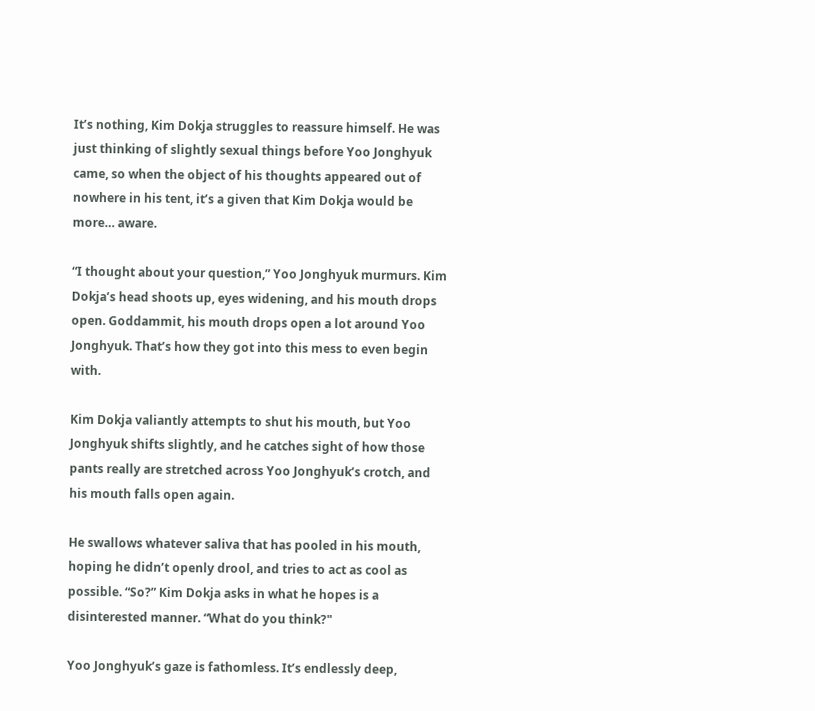It’s nothing, Kim Dokja struggles to reassure himself. He was just thinking of slightly sexual things before Yoo Jonghyuk came, so when the object of his thoughts appeared out of nowhere in his tent, it’s a given that Kim Dokja would be more… aware.

“I thought about your question,” Yoo Jonghyuk murmurs. Kim Dokja’s head shoots up, eyes widening, and his mouth drops open. Goddammit, his mouth drops open a lot around Yoo Jonghyuk. That’s how they got into this mess to even begin with.

Kim Dokja valiantly attempts to shut his mouth, but Yoo Jonghyuk shifts slightly, and he catches sight of how those pants really are stretched across Yoo Jonghyuk’s crotch, and his mouth falls open again.

He swallows whatever saliva that has pooled in his mouth, hoping he didn’t openly drool, and tries to act as cool as possible. “So?” Kim Dokja asks in what he hopes is a disinterested manner. “What do you think?"

Yoo Jonghyuk’s gaze is fathomless. It’s endlessly deep,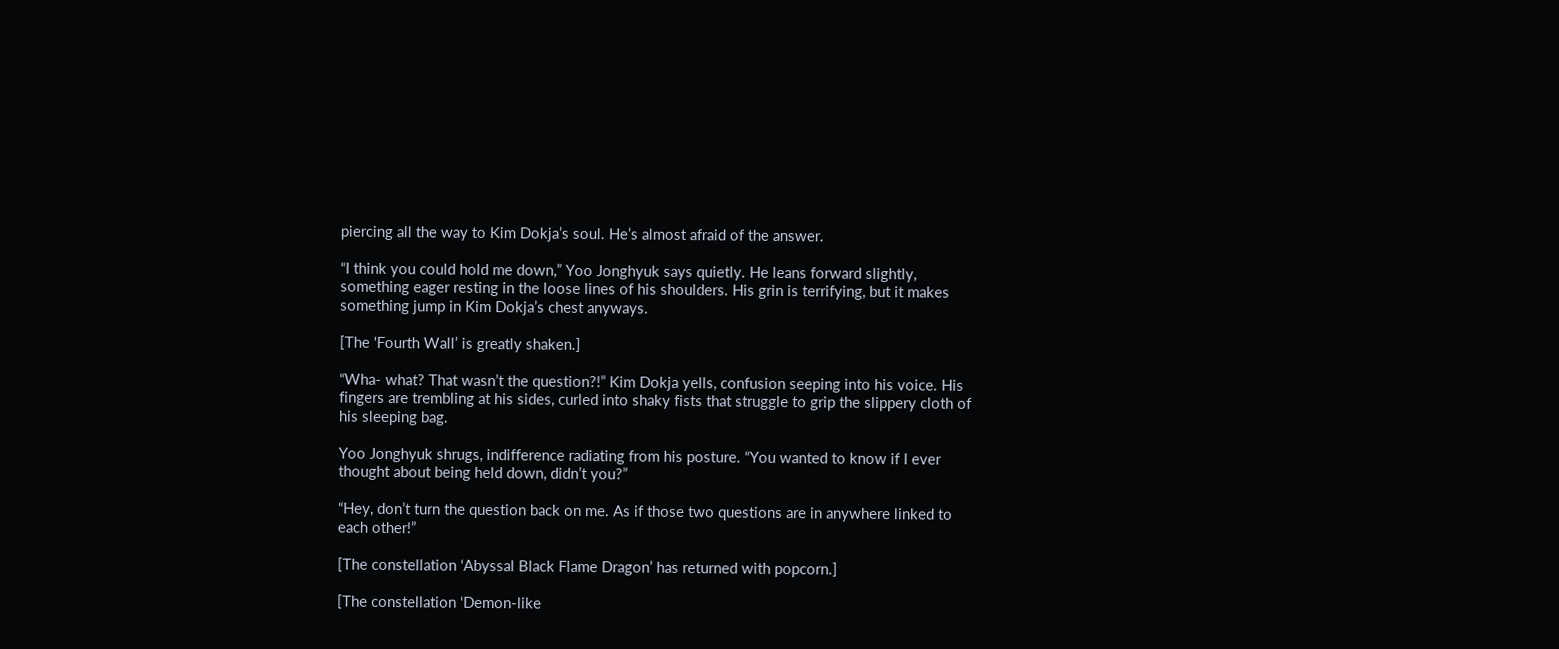piercing all the way to Kim Dokja’s soul. He’s almost afraid of the answer.

“I think you could hold me down,” Yoo Jonghyuk says quietly. He leans forward slightly, something eager resting in the loose lines of his shoulders. His grin is terrifying, but it makes something jump in Kim Dokja’s chest anyways.

[The ‘Fourth Wall’ is greatly shaken.]

“Wha- what? That wasn’t the question?!” Kim Dokja yells, confusion seeping into his voice. His fingers are trembling at his sides, curled into shaky fists that struggle to grip the slippery cloth of his sleeping bag.

Yoo Jonghyuk shrugs, indifference radiating from his posture. “You wanted to know if I ever thought about being held down, didn’t you?”

“Hey, don’t turn the question back on me. As if those two questions are in anywhere linked to each other!”

[The constellation ‘Abyssal Black Flame Dragon’ has returned with popcorn.]

[The constellation ‘Demon-like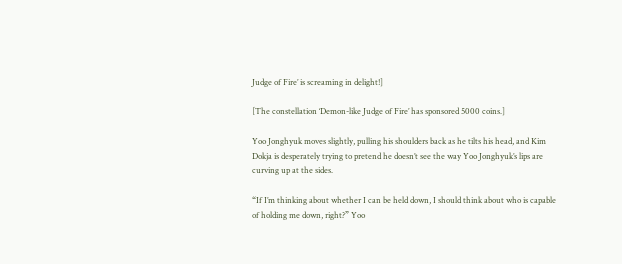Judge of Fire’ is screaming in delight!]

[The constellation ‘Demon-like Judge of Fire’ has sponsored 5000 coins.]

Yoo Jonghyuk moves slightly, pulling his shoulders back as he tilts his head, and Kim Dokja is desperately trying to pretend he doesn’t see the way Yoo Jonghyuk’s lips are curving up at the sides.

“If I’m thinking about whether I can be held down, I should think about who is capable of holding me down, right?” Yoo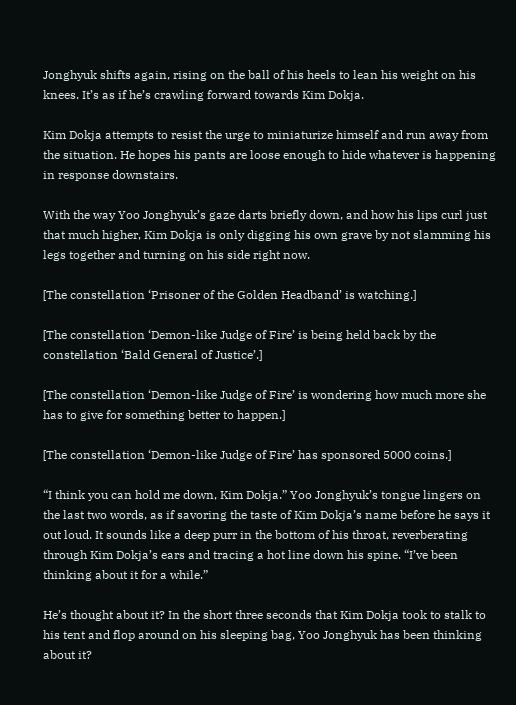Jonghyuk shifts again, rising on the ball of his heels to lean his weight on his knees. It’s as if he’s crawling forward towards Kim Dokja.

Kim Dokja attempts to resist the urge to miniaturize himself and run away from the situation. He hopes his pants are loose enough to hide whatever is happening in response downstairs.

With the way Yoo Jonghyuk’s gaze darts briefly down, and how his lips curl just that much higher, Kim Dokja is only digging his own grave by not slamming his legs together and turning on his side right now.

[The constellation ‘Prisoner of the Golden Headband’ is watching.]

[The constellation ‘Demon-like Judge of Fire’ is being held back by the constellation ‘Bald General of Justice’.]

[The constellation ‘Demon-like Judge of Fire’ is wondering how much more she has to give for something better to happen.]

[The constellation ‘Demon-like Judge of Fire’ has sponsored 5000 coins.]

“I think you can hold me down, Kim Dokja.” Yoo Jonghyuk’s tongue lingers on the last two words, as if savoring the taste of Kim Dokja’s name before he says it out loud. It sounds like a deep purr in the bottom of his throat, reverberating through Kim Dokja’s ears and tracing a hot line down his spine. “I’ve been thinking about it for a while.”

He’s thought about it? In the short three seconds that Kim Dokja took to stalk to his tent and flop around on his sleeping bag, Yoo Jonghyuk has been thinking about it?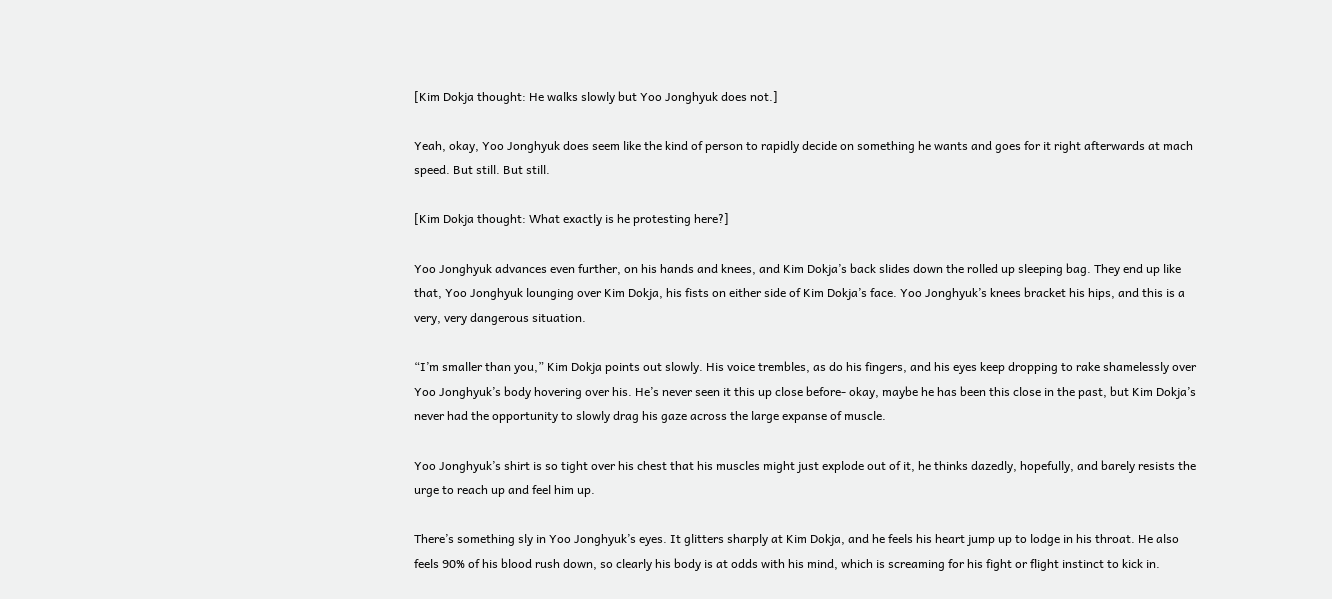[Kim Dokja thought: He walks slowly but Yoo Jonghyuk does not.]

Yeah, okay, Yoo Jonghyuk does seem like the kind of person to rapidly decide on something he wants and goes for it right afterwards at mach speed. But still. But still.

[Kim Dokja thought: What exactly is he protesting here?]

Yoo Jonghyuk advances even further, on his hands and knees, and Kim Dokja’s back slides down the rolled up sleeping bag. They end up like that, Yoo Jonghyuk lounging over Kim Dokja, his fists on either side of Kim Dokja’s face. Yoo Jonghyuk’s knees bracket his hips, and this is a very, very dangerous situation.

“I’m smaller than you,” Kim Dokja points out slowly. His voice trembles, as do his fingers, and his eyes keep dropping to rake shamelessly over Yoo Jonghyuk’s body hovering over his. He’s never seen it this up close before- okay, maybe he has been this close in the past, but Kim Dokja’s never had the opportunity to slowly drag his gaze across the large expanse of muscle.

Yoo Jonghyuk’s shirt is so tight over his chest that his muscles might just explode out of it, he thinks dazedly, hopefully, and barely resists the urge to reach up and feel him up.

There’s something sly in Yoo Jonghyuk’s eyes. It glitters sharply at Kim Dokja, and he feels his heart jump up to lodge in his throat. He also feels 90% of his blood rush down, so clearly his body is at odds with his mind, which is screaming for his fight or flight instinct to kick in.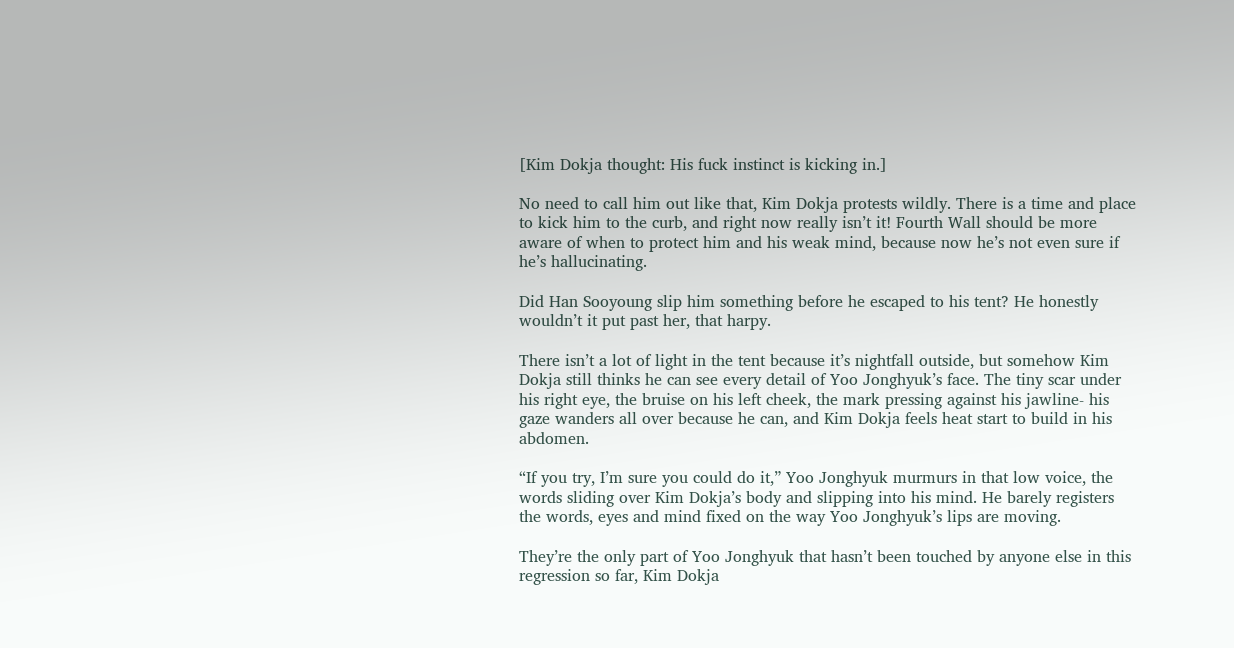[Kim Dokja thought: His fuck instinct is kicking in.]

No need to call him out like that, Kim Dokja protests wildly. There is a time and place to kick him to the curb, and right now really isn’t it! Fourth Wall should be more aware of when to protect him and his weak mind, because now he’s not even sure if he’s hallucinating.

Did Han Sooyoung slip him something before he escaped to his tent? He honestly wouldn’t it put past her, that harpy.

There isn’t a lot of light in the tent because it’s nightfall outside, but somehow Kim Dokja still thinks he can see every detail of Yoo Jonghyuk’s face. The tiny scar under his right eye, the bruise on his left cheek, the mark pressing against his jawline- his gaze wanders all over because he can, and Kim Dokja feels heat start to build in his abdomen.

“If you try, I’m sure you could do it,” Yoo Jonghyuk murmurs in that low voice, the words sliding over Kim Dokja’s body and slipping into his mind. He barely registers the words, eyes and mind fixed on the way Yoo Jonghyuk’s lips are moving.

They’re the only part of Yoo Jonghyuk that hasn’t been touched by anyone else in this regression so far, Kim Dokja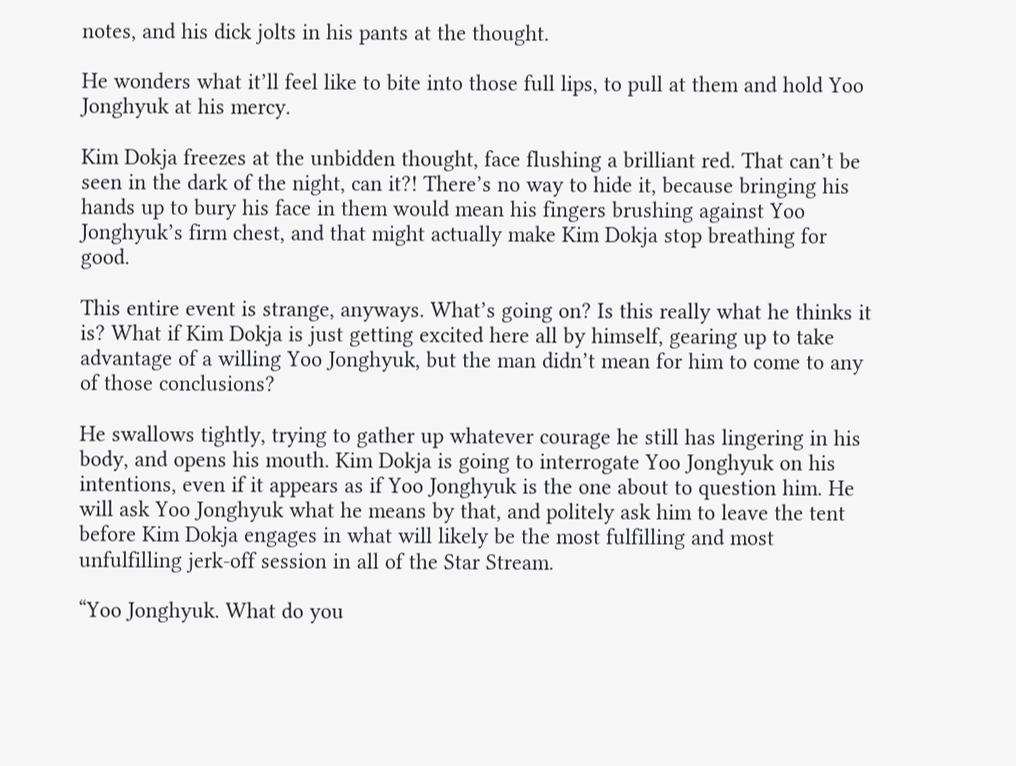notes, and his dick jolts in his pants at the thought.

He wonders what it’ll feel like to bite into those full lips, to pull at them and hold Yoo Jonghyuk at his mercy.

Kim Dokja freezes at the unbidden thought, face flushing a brilliant red. That can’t be seen in the dark of the night, can it?! There’s no way to hide it, because bringing his hands up to bury his face in them would mean his fingers brushing against Yoo Jonghyuk’s firm chest, and that might actually make Kim Dokja stop breathing for good.

This entire event is strange, anyways. What’s going on? Is this really what he thinks it is? What if Kim Dokja is just getting excited here all by himself, gearing up to take advantage of a willing Yoo Jonghyuk, but the man didn’t mean for him to come to any of those conclusions?

He swallows tightly, trying to gather up whatever courage he still has lingering in his body, and opens his mouth. Kim Dokja is going to interrogate Yoo Jonghyuk on his intentions, even if it appears as if Yoo Jonghyuk is the one about to question him. He will ask Yoo Jonghyuk what he means by that, and politely ask him to leave the tent before Kim Dokja engages in what will likely be the most fulfilling and most unfulfilling jerk-off session in all of the Star Stream.

“Yoo Jonghyuk. What do you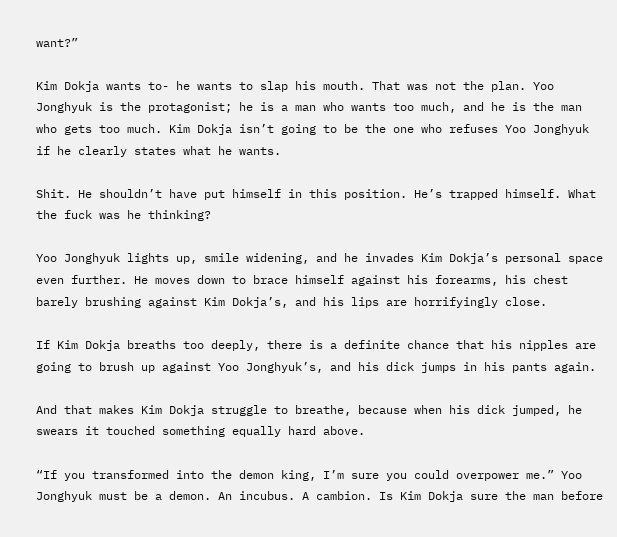want?”

Kim Dokja wants to- he wants to slap his mouth. That was not the plan. Yoo Jonghyuk is the protagonist; he is a man who wants too much, and he is the man who gets too much. Kim Dokja isn’t going to be the one who refuses Yoo Jonghyuk if he clearly states what he wants.

Shit. He shouldn’t have put himself in this position. He’s trapped himself. What the fuck was he thinking?

Yoo Jonghyuk lights up, smile widening, and he invades Kim Dokja’s personal space even further. He moves down to brace himself against his forearms, his chest barely brushing against Kim Dokja’s, and his lips are horrifyingly close.

If Kim Dokja breaths too deeply, there is a definite chance that his nipples are going to brush up against Yoo Jonghyuk’s, and his dick jumps in his pants again.

And that makes Kim Dokja struggle to breathe, because when his dick jumped, he swears it touched something equally hard above.

“If you transformed into the demon king, I’m sure you could overpower me.” Yoo Jonghyuk must be a demon. An incubus. A cambion. Is Kim Dokja sure the man before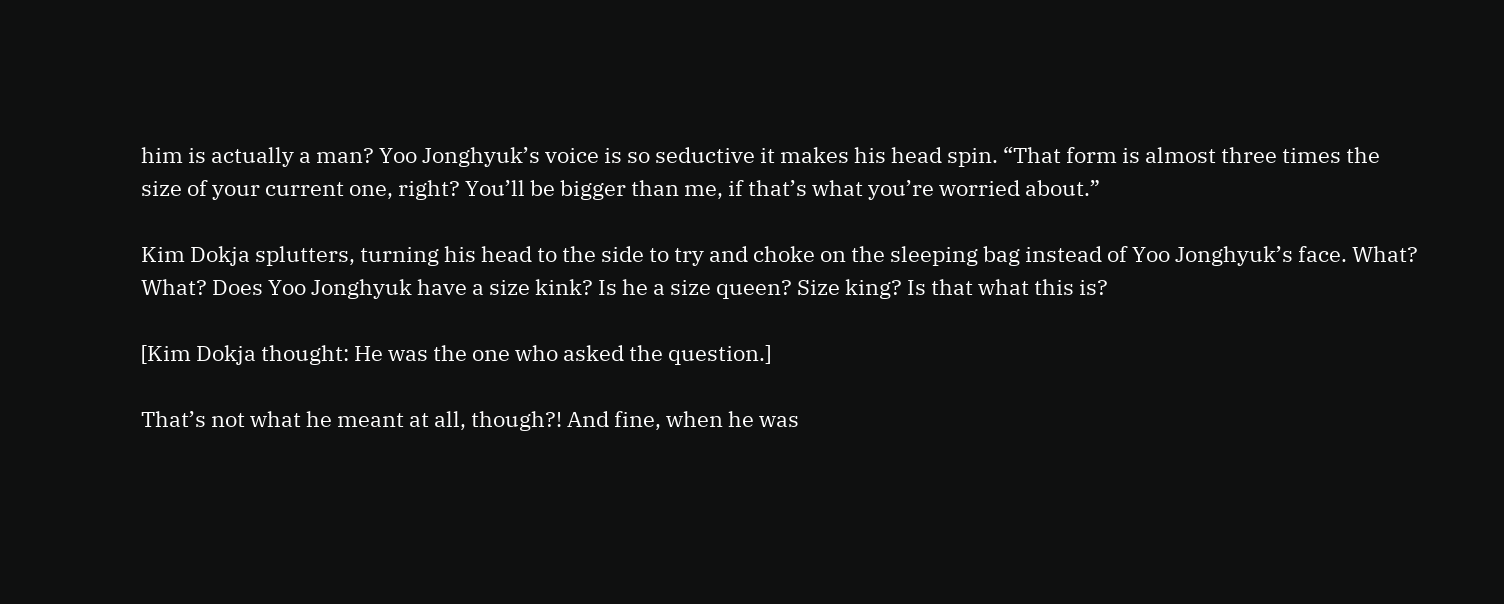him is actually a man? Yoo Jonghyuk’s voice is so seductive it makes his head spin. “That form is almost three times the size of your current one, right? You’ll be bigger than me, if that’s what you’re worried about.”

Kim Dokja splutters, turning his head to the side to try and choke on the sleeping bag instead of Yoo Jonghyuk’s face. What? What? Does Yoo Jonghyuk have a size kink? Is he a size queen? Size king? Is that what this is?

[Kim Dokja thought: He was the one who asked the question.]

That’s not what he meant at all, though?! And fine, when he was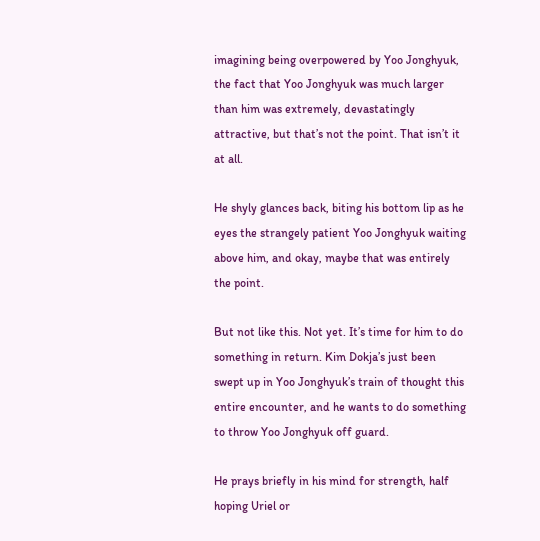imagining being overpowered by Yoo Jonghyuk, the fact that Yoo Jonghyuk was much larger than him was extremely, devastatingly attractive, but that’s not the point. That isn’t it at all.

He shyly glances back, biting his bottom lip as he eyes the strangely patient Yoo Jonghyuk waiting above him, and okay, maybe that was entirely the point.

But not like this. Not yet. It’s time for him to do something in return. Kim Dokja’s just been swept up in Yoo Jonghyuk’s train of thought this entire encounter, and he wants to do something to throw Yoo Jonghyuk off guard.

He prays briefly in his mind for strength, half hoping Uriel or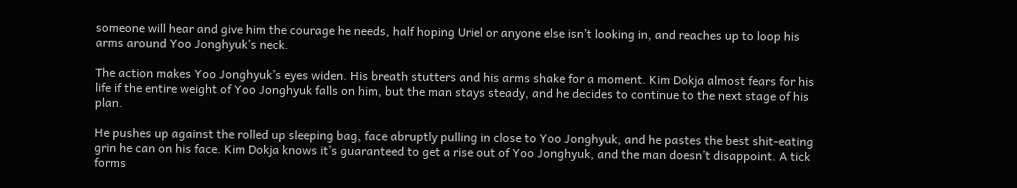someone will hear and give him the courage he needs, half hoping Uriel or anyone else isn’t looking in, and reaches up to loop his arms around Yoo Jonghyuk’s neck.

The action makes Yoo Jonghyuk’s eyes widen. His breath stutters and his arms shake for a moment. Kim Dokja almost fears for his life if the entire weight of Yoo Jonghyuk falls on him, but the man stays steady, and he decides to continue to the next stage of his plan.

He pushes up against the rolled up sleeping bag, face abruptly pulling in close to Yoo Jonghyuk, and he pastes the best shit-eating grin he can on his face. Kim Dokja knows it’s guaranteed to get a rise out of Yoo Jonghyuk, and the man doesn’t disappoint. A tick forms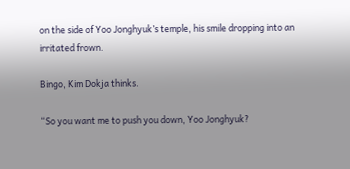on the side of Yoo Jonghyuk’s temple, his smile dropping into an irritated frown.

Bingo, Kim Dokja thinks.

“So you want me to push you down, Yoo Jonghyuk?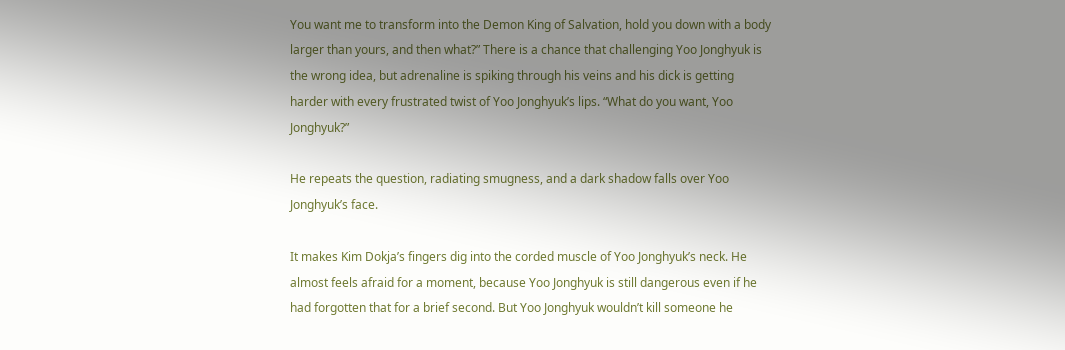You want me to transform into the Demon King of Salvation, hold you down with a body larger than yours, and then what?” There is a chance that challenging Yoo Jonghyuk is the wrong idea, but adrenaline is spiking through his veins and his dick is getting harder with every frustrated twist of Yoo Jonghyuk’s lips. “What do you want, Yoo Jonghyuk?”

He repeats the question, radiating smugness, and a dark shadow falls over Yoo Jonghyuk’s face.

It makes Kim Dokja’s fingers dig into the corded muscle of Yoo Jonghyuk’s neck. He almost feels afraid for a moment, because Yoo Jonghyuk is still dangerous even if he had forgotten that for a brief second. But Yoo Jonghyuk wouldn’t kill someone he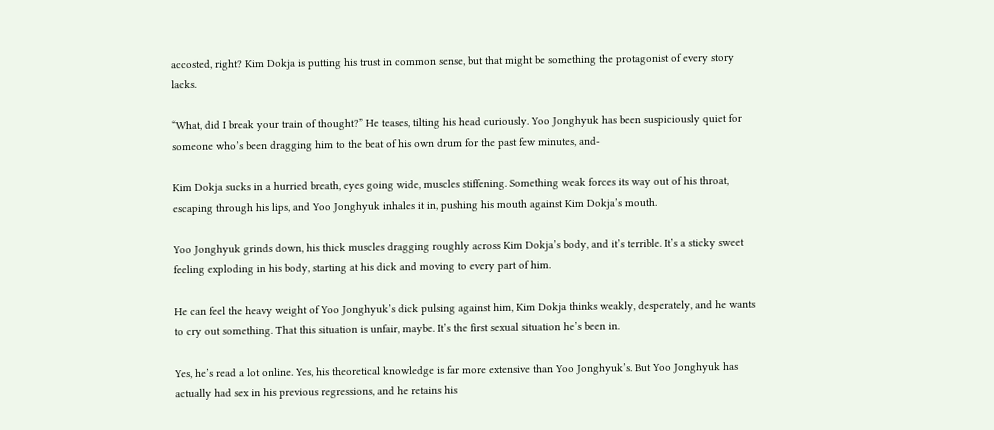accosted, right? Kim Dokja is putting his trust in common sense, but that might be something the protagonist of every story lacks.

“What, did I break your train of thought?” He teases, tilting his head curiously. Yoo Jonghyuk has been suspiciously quiet for someone who’s been dragging him to the beat of his own drum for the past few minutes, and-

Kim Dokja sucks in a hurried breath, eyes going wide, muscles stiffening. Something weak forces its way out of his throat, escaping through his lips, and Yoo Jonghyuk inhales it in, pushing his mouth against Kim Dokja’s mouth.

Yoo Jonghyuk grinds down, his thick muscles dragging roughly across Kim Dokja’s body, and it’s terrible. It’s a sticky sweet feeling exploding in his body, starting at his dick and moving to every part of him.

He can feel the heavy weight of Yoo Jonghyuk’s dick pulsing against him, Kim Dokja thinks weakly, desperately, and he wants to cry out something. That this situation is unfair, maybe. It’s the first sexual situation he’s been in.

Yes, he’s read a lot online. Yes, his theoretical knowledge is far more extensive than Yoo Jonghyuk’s. But Yoo Jonghyuk has actually had sex in his previous regressions, and he retains his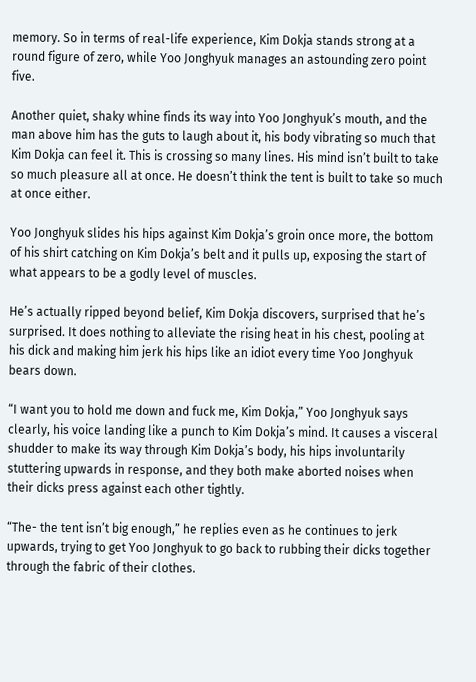memory. So in terms of real-life experience, Kim Dokja stands strong at a round figure of zero, while Yoo Jonghyuk manages an astounding zero point five.

Another quiet, shaky whine finds its way into Yoo Jonghyuk’s mouth, and the man above him has the guts to laugh about it, his body vibrating so much that Kim Dokja can feel it. This is crossing so many lines. His mind isn’t built to take so much pleasure all at once. He doesn’t think the tent is built to take so much at once either.

Yoo Jonghyuk slides his hips against Kim Dokja’s groin once more, the bottom of his shirt catching on Kim Dokja’s belt and it pulls up, exposing the start of what appears to be a godly level of muscles.

He’s actually ripped beyond belief, Kim Dokja discovers, surprised that he’s surprised. It does nothing to alleviate the rising heat in his chest, pooling at his dick and making him jerk his hips like an idiot every time Yoo Jonghyuk bears down.

“I want you to hold me down and fuck me, Kim Dokja,” Yoo Jonghyuk says clearly, his voice landing like a punch to Kim Dokja’s mind. It causes a visceral shudder to make its way through Kim Dokja’s body, his hips involuntarily stuttering upwards in response, and they both make aborted noises when their dicks press against each other tightly.

“The- the tent isn’t big enough,” he replies even as he continues to jerk upwards, trying to get Yoo Jonghyuk to go back to rubbing their dicks together through the fabric of their clothes.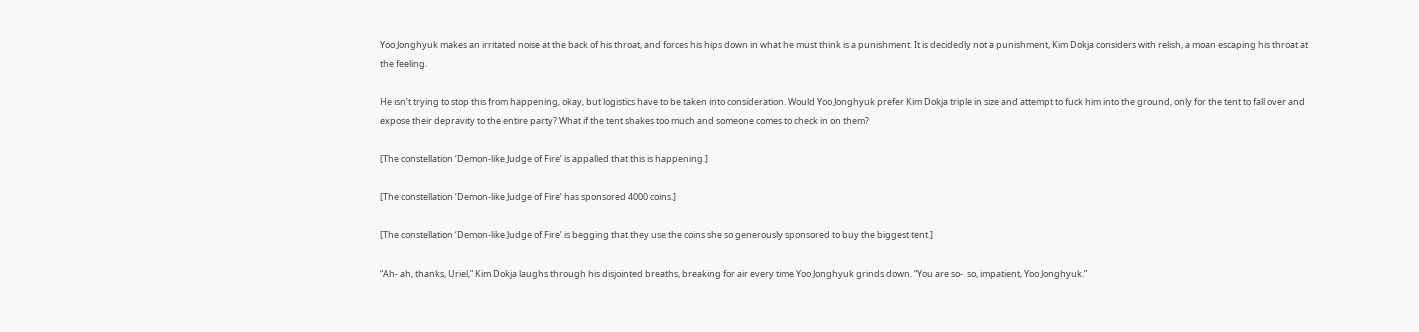Yoo Jonghyuk makes an irritated noise at the back of his throat, and forces his hips down in what he must think is a punishment. It is decidedly not a punishment, Kim Dokja considers with relish, a moan escaping his throat at the feeling.

He isn’t trying to stop this from happening, okay, but logistics have to be taken into consideration. Would Yoo Jonghyuk prefer Kim Dokja triple in size and attempt to fuck him into the ground, only for the tent to fall over and expose their depravity to the entire party? What if the tent shakes too much and someone comes to check in on them?

[The constellation ‘Demon-like Judge of Fire’ is appalled that this is happening.]

[The constellation ‘Demon-like Judge of Fire’ has sponsored 4000 coins.]

[The constellation ‘Demon-like Judge of Fire’ is begging that they use the coins she so generously sponsored to buy the biggest tent.]

“Ah- ah, thanks, Uriel,” Kim Dokja laughs through his disjointed breaths, breaking for air every time Yoo Jonghyuk grinds down. “You are so-  so, impatient, Yoo Jonghyuk.”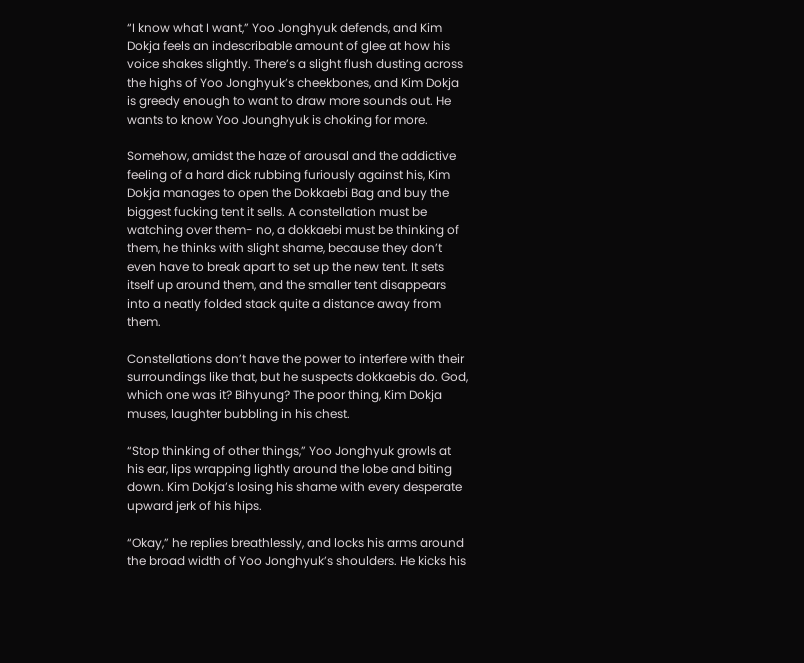“I know what I want,” Yoo Jonghyuk defends, and Kim Dokja feels an indescribable amount of glee at how his voice shakes slightly. There’s a slight flush dusting across the highs of Yoo Jonghyuk’s cheekbones, and Kim Dokja is greedy enough to want to draw more sounds out. He wants to know Yoo Jounghyuk is choking for more.

Somehow, amidst the haze of arousal and the addictive feeling of a hard dick rubbing furiously against his, Kim Dokja manages to open the Dokkaebi Bag and buy the biggest fucking tent it sells. A constellation must be watching over them- no, a dokkaebi must be thinking of them, he thinks with slight shame, because they don’t even have to break apart to set up the new tent. It sets itself up around them, and the smaller tent disappears into a neatly folded stack quite a distance away from them.

Constellations don’t have the power to interfere with their surroundings like that, but he suspects dokkaebis do. God, which one was it? Bihyung? The poor thing, Kim Dokja muses, laughter bubbling in his chest.

“Stop thinking of other things,” Yoo Jonghyuk growls at his ear, lips wrapping lightly around the lobe and biting down. Kim Dokja’s losing his shame with every desperate upward jerk of his hips.

“Okay,” he replies breathlessly, and locks his arms around the broad width of Yoo Jonghyuk’s shoulders. He kicks his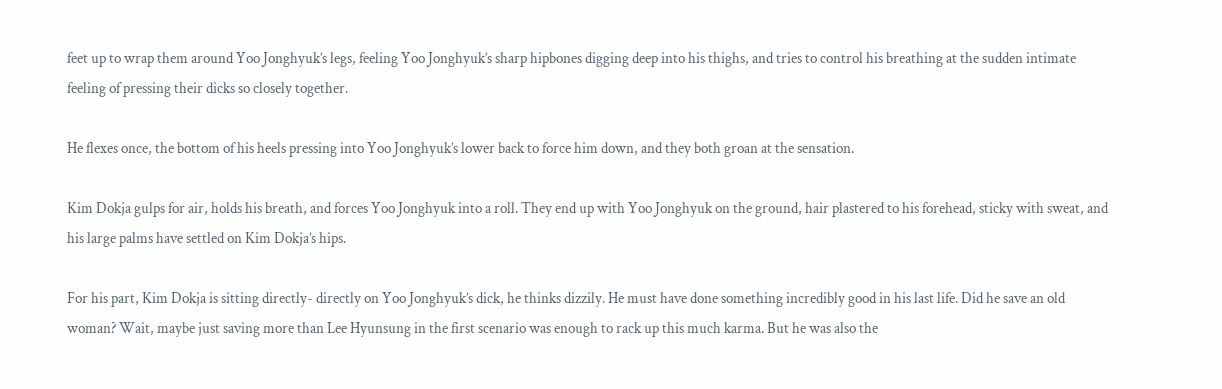feet up to wrap them around Yoo Jonghyuk’s legs, feeling Yoo Jonghyuk’s sharp hipbones digging deep into his thighs, and tries to control his breathing at the sudden intimate feeling of pressing their dicks so closely together.

He flexes once, the bottom of his heels pressing into Yoo Jonghyuk’s lower back to force him down, and they both groan at the sensation.

Kim Dokja gulps for air, holds his breath, and forces Yoo Jonghyuk into a roll. They end up with Yoo Jonghyuk on the ground, hair plastered to his forehead, sticky with sweat, and his large palms have settled on Kim Dokja’s hips.

For his part, Kim Dokja is sitting directly- directly on Yoo Jonghyuk’s dick, he thinks dizzily. He must have done something incredibly good in his last life. Did he save an old woman? Wait, maybe just saving more than Lee Hyunsung in the first scenario was enough to rack up this much karma. But he was also the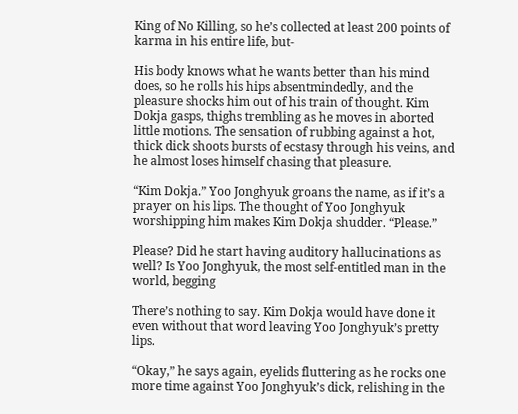King of No Killing, so he’s collected at least 200 points of karma in his entire life, but-

His body knows what he wants better than his mind does, so he rolls his hips absentmindedly, and the pleasure shocks him out of his train of thought. Kim Dokja gasps, thighs trembling as he moves in aborted little motions. The sensation of rubbing against a hot, thick dick shoots bursts of ecstasy through his veins, and he almost loses himself chasing that pleasure.

“Kim Dokja.” Yoo Jonghyuk groans the name, as if it’s a prayer on his lips. The thought of Yoo Jonghyuk worshipping him makes Kim Dokja shudder. “Please.”

Please? Did he start having auditory hallucinations as well? Is Yoo Jonghyuk, the most self-entitled man in the world, begging

There’s nothing to say. Kim Dokja would have done it even without that word leaving Yoo Jonghyuk’s pretty lips.

“Okay,” he says again, eyelids fluttering as he rocks one more time against Yoo Jonghyuk’s dick, relishing in the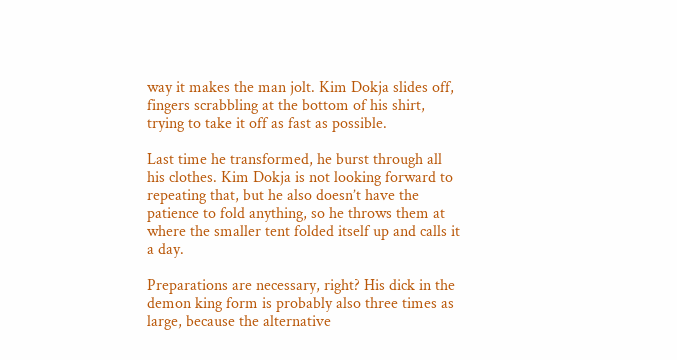way it makes the man jolt. Kim Dokja slides off, fingers scrabbling at the bottom of his shirt, trying to take it off as fast as possible.

Last time he transformed, he burst through all his clothes. Kim Dokja is not looking forward to repeating that, but he also doesn’t have the patience to fold anything, so he throws them at where the smaller tent folded itself up and calls it a day.

Preparations are necessary, right? His dick in the demon king form is probably also three times as large, because the alternative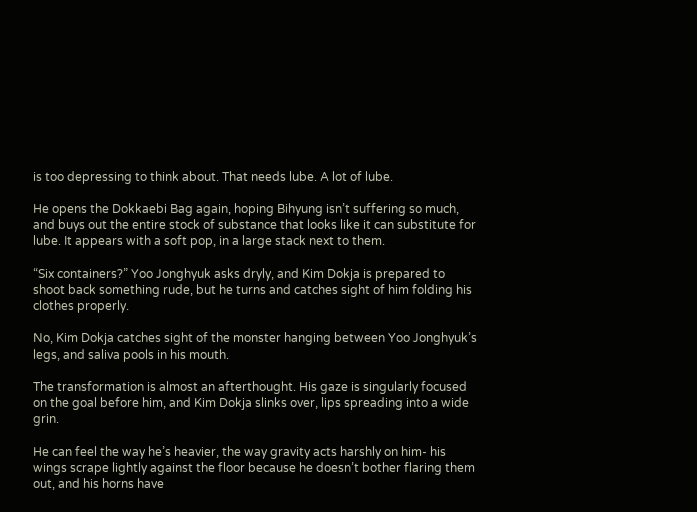is too depressing to think about. That needs lube. A lot of lube.

He opens the Dokkaebi Bag again, hoping Bihyung isn’t suffering so much, and buys out the entire stock of substance that looks like it can substitute for lube. It appears with a soft pop, in a large stack next to them.

“Six containers?” Yoo Jonghyuk asks dryly, and Kim Dokja is prepared to shoot back something rude, but he turns and catches sight of him folding his clothes properly.

No, Kim Dokja catches sight of the monster hanging between Yoo Jonghyuk’s legs, and saliva pools in his mouth.

The transformation is almost an afterthought. His gaze is singularly focused on the goal before him, and Kim Dokja slinks over, lips spreading into a wide grin.

He can feel the way he’s heavier, the way gravity acts harshly on him- his wings scrape lightly against the floor because he doesn’t bother flaring them out, and his horns have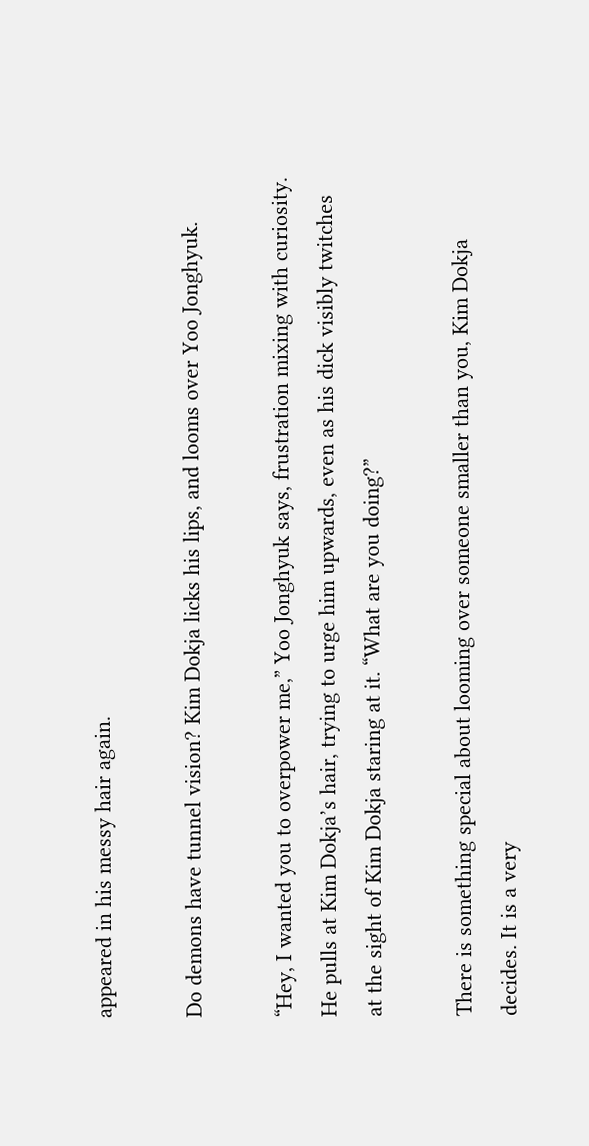appeared in his messy hair again.

Do demons have tunnel vision? Kim Dokja licks his lips, and looms over Yoo Jonghyuk.

“Hey, I wanted you to overpower me,” Yoo Jonghyuk says, frustration mixing with curiosity. He pulls at Kim Dokja’s hair, trying to urge him upwards, even as his dick visibly twitches at the sight of Kim Dokja staring at it. “What are you doing?”

There is something special about looming over someone smaller than you, Kim Dokja decides. It is a very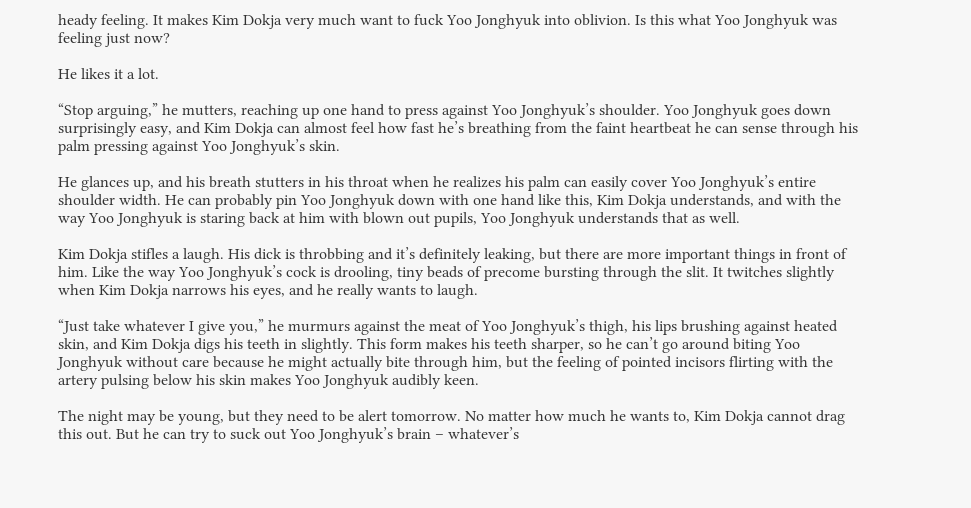heady feeling. It makes Kim Dokja very much want to fuck Yoo Jonghyuk into oblivion. Is this what Yoo Jonghyuk was feeling just now?

He likes it a lot.

“Stop arguing,” he mutters, reaching up one hand to press against Yoo Jonghyuk’s shoulder. Yoo Jonghyuk goes down surprisingly easy, and Kim Dokja can almost feel how fast he’s breathing from the faint heartbeat he can sense through his palm pressing against Yoo Jonghyuk’s skin.

He glances up, and his breath stutters in his throat when he realizes his palm can easily cover Yoo Jonghyuk’s entire shoulder width. He can probably pin Yoo Jonghyuk down with one hand like this, Kim Dokja understands, and with the way Yoo Jonghyuk is staring back at him with blown out pupils, Yoo Jonghyuk understands that as well.

Kim Dokja stifles a laugh. His dick is throbbing and it’s definitely leaking, but there are more important things in front of him. Like the way Yoo Jonghyuk’s cock is drooling, tiny beads of precome bursting through the slit. It twitches slightly when Kim Dokja narrows his eyes, and he really wants to laugh.

“Just take whatever I give you,” he murmurs against the meat of Yoo Jonghyuk’s thigh, his lips brushing against heated skin, and Kim Dokja digs his teeth in slightly. This form makes his teeth sharper, so he can’t go around biting Yoo Jonghyuk without care because he might actually bite through him, but the feeling of pointed incisors flirting with the artery pulsing below his skin makes Yoo Jonghyuk audibly keen.

The night may be young, but they need to be alert tomorrow. No matter how much he wants to, Kim Dokja cannot drag this out. But he can try to suck out Yoo Jonghyuk’s brain – whatever’s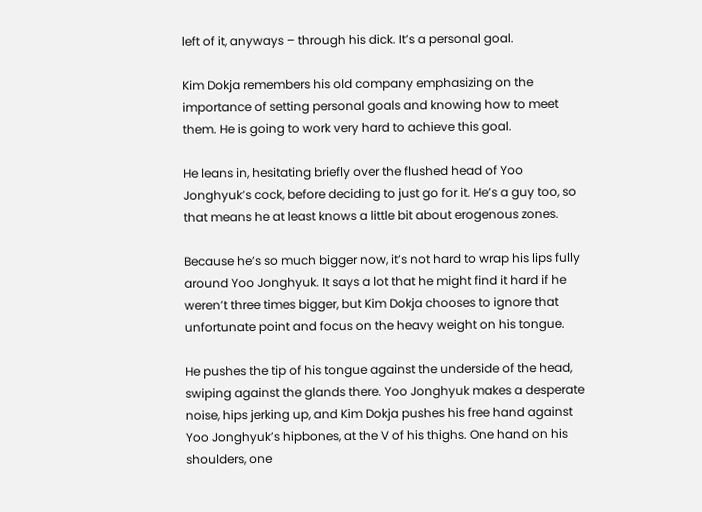left of it, anyways – through his dick. It’s a personal goal.

Kim Dokja remembers his old company emphasizing on the importance of setting personal goals and knowing how to meet them. He is going to work very hard to achieve this goal.

He leans in, hesitating briefly over the flushed head of Yoo Jonghyuk’s cock, before deciding to just go for it. He’s a guy too, so that means he at least knows a little bit about erogenous zones.

Because he’s so much bigger now, it’s not hard to wrap his lips fully around Yoo Jonghyuk. It says a lot that he might find it hard if he weren’t three times bigger, but Kim Dokja chooses to ignore that unfortunate point and focus on the heavy weight on his tongue.

He pushes the tip of his tongue against the underside of the head, swiping against the glands there. Yoo Jonghyuk makes a desperate noise, hips jerking up, and Kim Dokja pushes his free hand against Yoo Jonghyuk’s hipbones, at the V of his thighs. One hand on his shoulders, one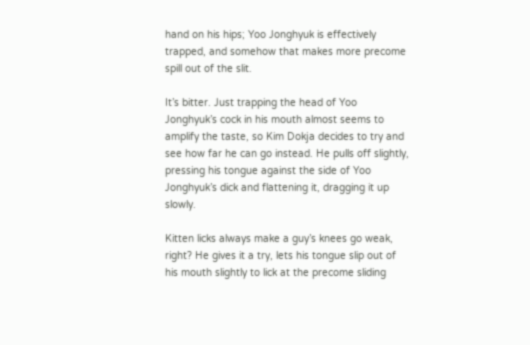hand on his hips; Yoo Jonghyuk is effectively trapped, and somehow that makes more precome spill out of the slit.

It’s bitter. Just trapping the head of Yoo Jonghyuk’s cock in his mouth almost seems to amplify the taste, so Kim Dokja decides to try and see how far he can go instead. He pulls off slightly, pressing his tongue against the side of Yoo Jonghyuk’s dick and flattening it, dragging it up slowly.

Kitten licks always make a guy’s knees go weak, right? He gives it a try, lets his tongue slip out of his mouth slightly to lick at the precome sliding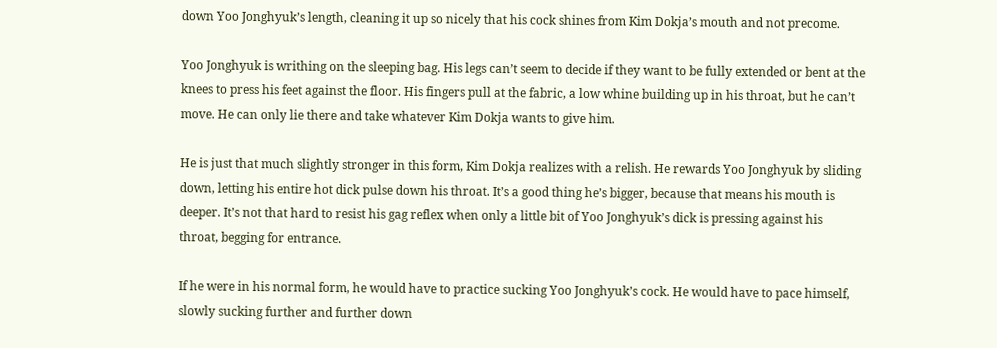down Yoo Jonghyuk’s length, cleaning it up so nicely that his cock shines from Kim Dokja’s mouth and not precome.

Yoo Jonghyuk is writhing on the sleeping bag. His legs can’t seem to decide if they want to be fully extended or bent at the knees to press his feet against the floor. His fingers pull at the fabric, a low whine building up in his throat, but he can’t move. He can only lie there and take whatever Kim Dokja wants to give him.

He is just that much slightly stronger in this form, Kim Dokja realizes with a relish. He rewards Yoo Jonghyuk by sliding down, letting his entire hot dick pulse down his throat. It’s a good thing he’s bigger, because that means his mouth is deeper. It’s not that hard to resist his gag reflex when only a little bit of Yoo Jonghyuk’s dick is pressing against his throat, begging for entrance.

If he were in his normal form, he would have to practice sucking Yoo Jonghyuk’s cock. He would have to pace himself, slowly sucking further and further down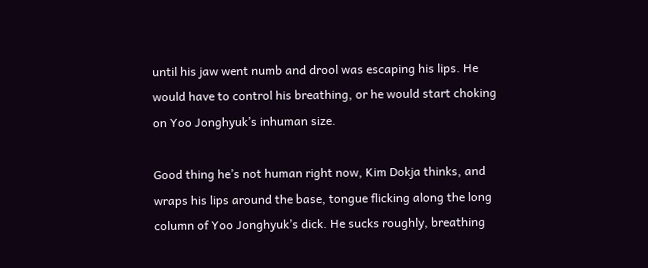until his jaw went numb and drool was escaping his lips. He would have to control his breathing, or he would start choking on Yoo Jonghyuk’s inhuman size.

Good thing he’s not human right now, Kim Dokja thinks, and wraps his lips around the base, tongue flicking along the long column of Yoo Jonghyuk’s dick. He sucks roughly, breathing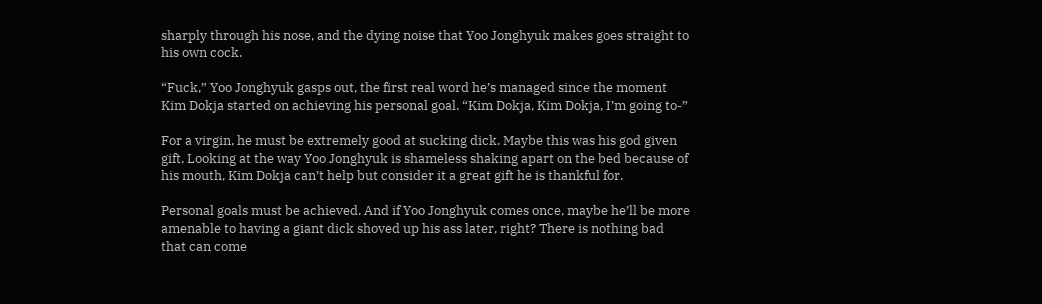sharply through his nose, and the dying noise that Yoo Jonghyuk makes goes straight to his own cock.

“Fuck,” Yoo Jonghyuk gasps out, the first real word he’s managed since the moment Kim Dokja started on achieving his personal goal. “Kim Dokja, Kim Dokja, I’m going to-”

For a virgin, he must be extremely good at sucking dick. Maybe this was his god given gift. Looking at the way Yoo Jonghyuk is shameless shaking apart on the bed because of his mouth, Kim Dokja can’t help but consider it a great gift he is thankful for.

Personal goals must be achieved. And if Yoo Jonghyuk comes once, maybe he’ll be more amenable to having a giant dick shoved up his ass later, right? There is nothing bad that can come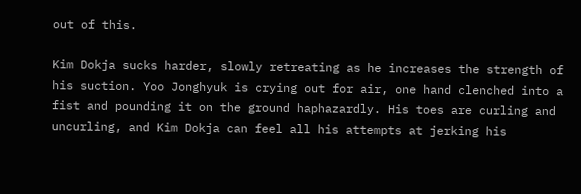out of this.

Kim Dokja sucks harder, slowly retreating as he increases the strength of his suction. Yoo Jonghyuk is crying out for air, one hand clenched into a fist and pounding it on the ground haphazardly. His toes are curling and uncurling, and Kim Dokja can feel all his attempts at jerking his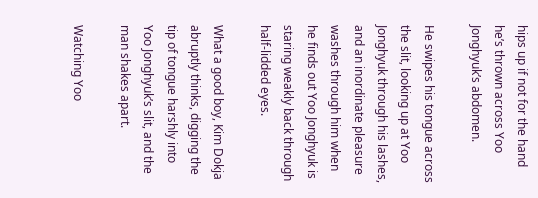hips up if not for the hand he’s thrown across Yoo Jonghyuk’s abdomen.

He swipes his tongue across the slit, looking up at Yoo Jonghyuk through his lashes, and an inordinate pleasure washes through him when he finds out Yoo Jonghyuk is staring weakly back through half-lidded eyes.

What a good boy, Kim Dokja abruptly thinks, digging the tip of tongue harshly into Yoo Jonghyuk’s slit, and the man shakes apart.

Watching Yoo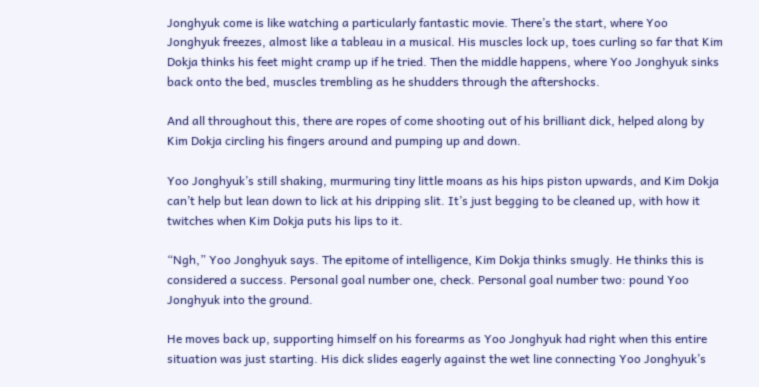Jonghyuk come is like watching a particularly fantastic movie. There’s the start, where Yoo Jonghyuk freezes, almost like a tableau in a musical. His muscles lock up, toes curling so far that Kim Dokja thinks his feet might cramp up if he tried. Then the middle happens, where Yoo Jonghyuk sinks back onto the bed, muscles trembling as he shudders through the aftershocks.

And all throughout this, there are ropes of come shooting out of his brilliant dick, helped along by Kim Dokja circling his fingers around and pumping up and down.

Yoo Jonghyuk’s still shaking, murmuring tiny little moans as his hips piston upwards, and Kim Dokja can’t help but lean down to lick at his dripping slit. It’s just begging to be cleaned up, with how it twitches when Kim Dokja puts his lips to it.

“Ngh,” Yoo Jonghyuk says. The epitome of intelligence, Kim Dokja thinks smugly. He thinks this is considered a success. Personal goal number one, check. Personal goal number two: pound Yoo Jonghyuk into the ground.

He moves back up, supporting himself on his forearms as Yoo Jonghyuk had right when this entire situation was just starting. His dick slides eagerly against the wet line connecting Yoo Jonghyuk’s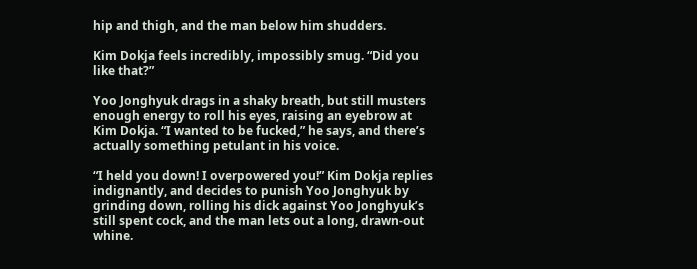hip and thigh, and the man below him shudders.

Kim Dokja feels incredibly, impossibly smug. “Did you like that?”

Yoo Jonghyuk drags in a shaky breath, but still musters enough energy to roll his eyes, raising an eyebrow at Kim Dokja. “I wanted to be fucked,” he says, and there’s actually something petulant in his voice.

“I held you down! I overpowered you!” Kim Dokja replies indignantly, and decides to punish Yoo Jonghyuk by grinding down, rolling his dick against Yoo Jonghyuk’s still spent cock, and the man lets out a long, drawn-out whine.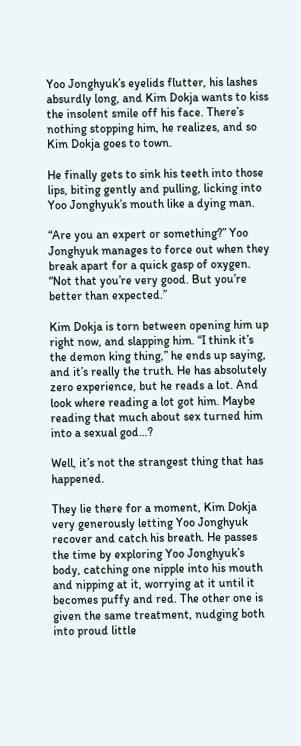Yoo Jonghyuk’s eyelids flutter, his lashes absurdly long, and Kim Dokja wants to kiss the insolent smile off his face. There’s nothing stopping him, he realizes, and so Kim Dokja goes to town.

He finally gets to sink his teeth into those lips, biting gently and pulling, licking into Yoo Jonghyuk’s mouth like a dying man.

“Are you an expert or something?” Yoo Jonghyuk manages to force out when they break apart for a quick gasp of oxygen. “Not that you’re very good. But you’re better than expected.”

Kim Dokja is torn between opening him up right now, and slapping him. “I think it’s the demon king thing,” he ends up saying, and it’s really the truth. He has absolutely zero experience, but he reads a lot. And look where reading a lot got him. Maybe reading that much about sex turned him into a sexual god…?

Well, it’s not the strangest thing that has happened.

They lie there for a moment, Kim Dokja very generously letting Yoo Jonghyuk recover and catch his breath. He passes the time by exploring Yoo Jonghyuk’s body, catching one nipple into his mouth and nipping at it, worrying at it until it becomes puffy and red. The other one is given the same treatment, nudging both into proud little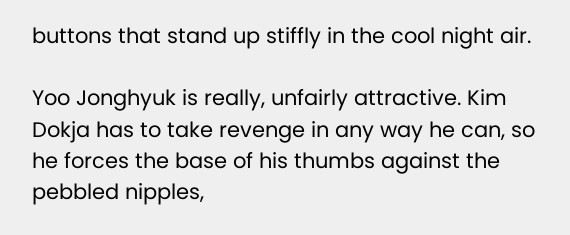buttons that stand up stiffly in the cool night air.

Yoo Jonghyuk is really, unfairly attractive. Kim Dokja has to take revenge in any way he can, so he forces the base of his thumbs against the pebbled nipples,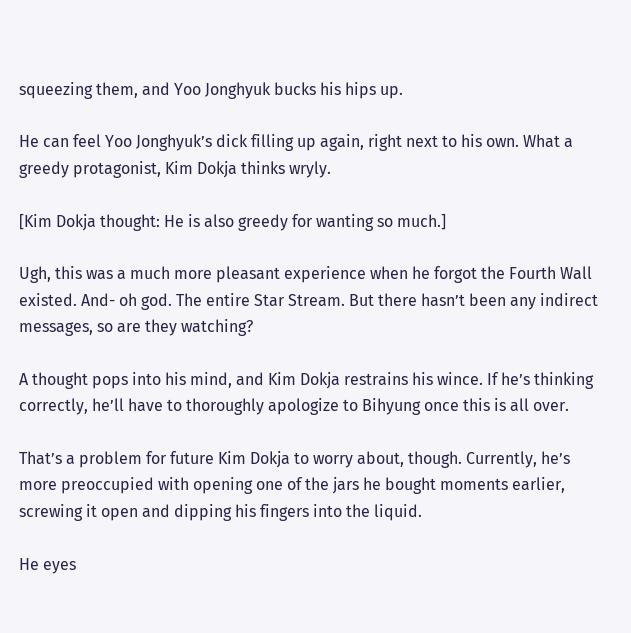squeezing them, and Yoo Jonghyuk bucks his hips up.

He can feel Yoo Jonghyuk’s dick filling up again, right next to his own. What a greedy protagonist, Kim Dokja thinks wryly.

[Kim Dokja thought: He is also greedy for wanting so much.]

Ugh, this was a much more pleasant experience when he forgot the Fourth Wall existed. And- oh god. The entire Star Stream. But there hasn’t been any indirect messages, so are they watching?

A thought pops into his mind, and Kim Dokja restrains his wince. If he’s thinking correctly, he’ll have to thoroughly apologize to Bihyung once this is all over.

That’s a problem for future Kim Dokja to worry about, though. Currently, he’s more preoccupied with opening one of the jars he bought moments earlier, screwing it open and dipping his fingers into the liquid.

He eyes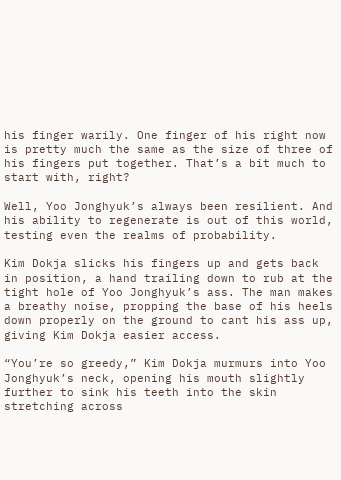his finger warily. One finger of his right now is pretty much the same as the size of three of his fingers put together. That’s a bit much to start with, right?

Well, Yoo Jonghyuk’s always been resilient. And his ability to regenerate is out of this world, testing even the realms of probability.

Kim Dokja slicks his fingers up and gets back in position, a hand trailing down to rub at the tight hole of Yoo Jonghyuk’s ass. The man makes a breathy noise, propping the base of his heels down properly on the ground to cant his ass up, giving Kim Dokja easier access.

“You’re so greedy,” Kim Dokja murmurs into Yoo Jonghyuk’s neck, opening his mouth slightly further to sink his teeth into the skin stretching across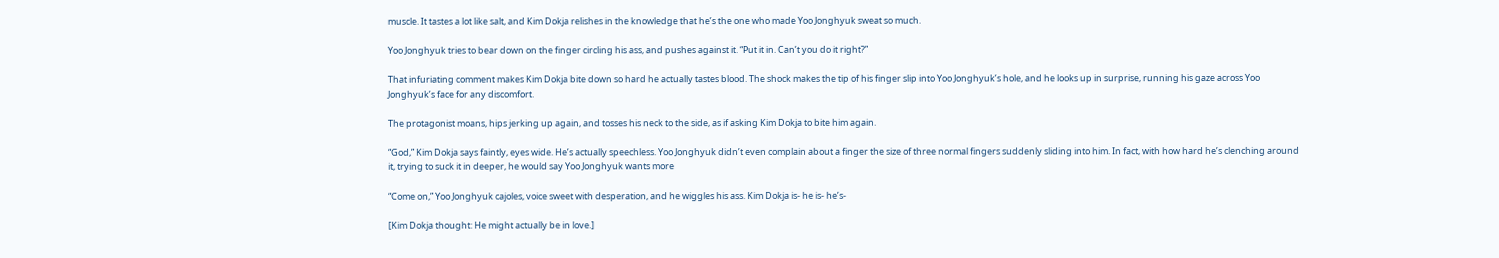muscle. It tastes a lot like salt, and Kim Dokja relishes in the knowledge that he’s the one who made Yoo Jonghyuk sweat so much.

Yoo Jonghyuk tries to bear down on the finger circling his ass, and pushes against it. “Put it in. Can’t you do it right?”

That infuriating comment makes Kim Dokja bite down so hard he actually tastes blood. The shock makes the tip of his finger slip into Yoo Jonghyuk’s hole, and he looks up in surprise, running his gaze across Yoo Jonghyuk’s face for any discomfort.

The protagonist moans, hips jerking up again, and tosses his neck to the side, as if asking Kim Dokja to bite him again.

“God,” Kim Dokja says faintly, eyes wide. He’s actually speechless. Yoo Jonghyuk didn’t even complain about a finger the size of three normal fingers suddenly sliding into him. In fact, with how hard he’s clenching around it, trying to suck it in deeper, he would say Yoo Jonghyuk wants more

“Come on,” Yoo Jonghyuk cajoles, voice sweet with desperation, and he wiggles his ass. Kim Dokja is- he is- he’s-

[Kim Dokja thought: He might actually be in love.]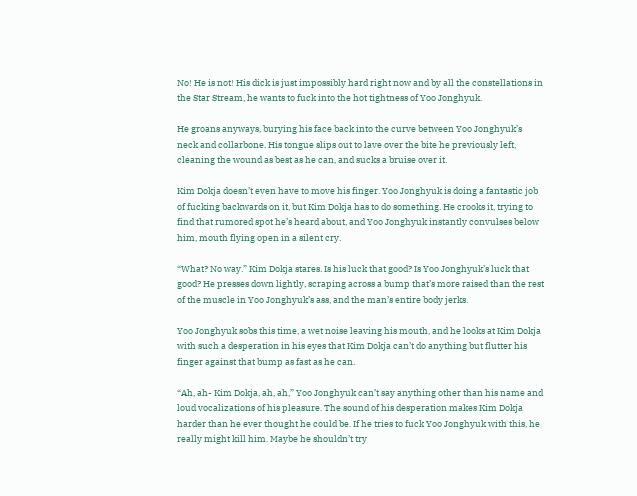No! He is not! His dick is just impossibly hard right now and by all the constellations in the Star Stream, he wants to fuck into the hot tightness of Yoo Jonghyuk.

He groans anyways, burying his face back into the curve between Yoo Jonghyuk’s neck and collarbone. His tongue slips out to lave over the bite he previously left, cleaning the wound as best as he can, and sucks a bruise over it.

Kim Dokja doesn’t even have to move his finger. Yoo Jonghyuk is doing a fantastic job of fucking backwards on it, but Kim Dokja has to do something. He crooks it, trying to find that rumored spot he’s heard about, and Yoo Jonghyuk instantly convulses below him, mouth flying open in a silent cry.

“What? No way.” Kim Dokja stares. Is his luck that good? Is Yoo Jonghyuk’s luck that good? He presses down lightly, scraping across a bump that’s more raised than the rest of the muscle in Yoo Jonghyuk’s ass, and the man’s entire body jerks.

Yoo Jonghyuk sobs this time, a wet noise leaving his mouth, and he looks at Kim Dokja with such a desperation in his eyes that Kim Dokja can’t do anything but flutter his finger against that bump as fast as he can.

“Ah, ah- Kim Dokja, ah, ah,” Yoo Jonghyuk can’t say anything other than his name and loud vocalizations of his pleasure. The sound of his desperation makes Kim Dokja harder than he ever thought he could be. If he tries to fuck Yoo Jonghyuk with this, he really might kill him. Maybe he shouldn’t try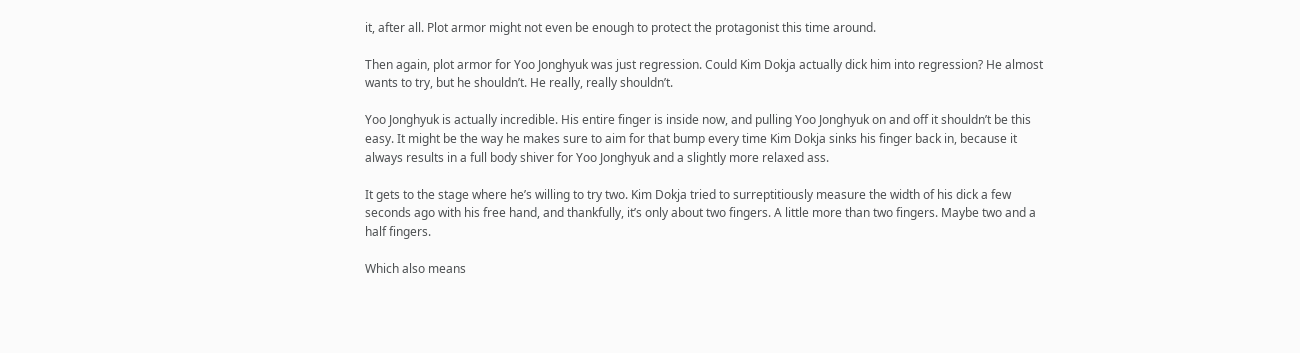it, after all. Plot armor might not even be enough to protect the protagonist this time around.

Then again, plot armor for Yoo Jonghyuk was just regression. Could Kim Dokja actually dick him into regression? He almost wants to try, but he shouldn’t. He really, really shouldn’t.

Yoo Jonghyuk is actually incredible. His entire finger is inside now, and pulling Yoo Jonghyuk on and off it shouldn’t be this easy. It might be the way he makes sure to aim for that bump every time Kim Dokja sinks his finger back in, because it always results in a full body shiver for Yoo Jonghyuk and a slightly more relaxed ass.

It gets to the stage where he’s willing to try two. Kim Dokja tried to surreptitiously measure the width of his dick a few seconds ago with his free hand, and thankfully, it’s only about two fingers. A little more than two fingers. Maybe two and a half fingers.

Which also means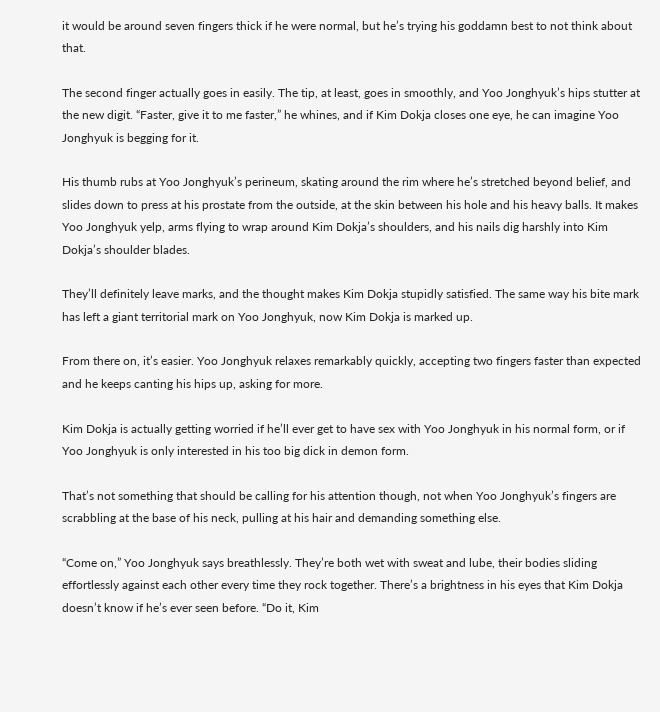it would be around seven fingers thick if he were normal, but he’s trying his goddamn best to not think about that.

The second finger actually goes in easily. The tip, at least, goes in smoothly, and Yoo Jonghyuk’s hips stutter at the new digit. “Faster, give it to me faster,” he whines, and if Kim Dokja closes one eye, he can imagine Yoo Jonghyuk is begging for it.

His thumb rubs at Yoo Jonghyuk’s perineum, skating around the rim where he’s stretched beyond belief, and slides down to press at his prostate from the outside, at the skin between his hole and his heavy balls. It makes Yoo Jonghyuk yelp, arms flying to wrap around Kim Dokja’s shoulders, and his nails dig harshly into Kim Dokja’s shoulder blades.

They’ll definitely leave marks, and the thought makes Kim Dokja stupidly satisfied. The same way his bite mark has left a giant territorial mark on Yoo Jonghyuk, now Kim Dokja is marked up.

From there on, it’s easier. Yoo Jonghyuk relaxes remarkably quickly, accepting two fingers faster than expected and he keeps canting his hips up, asking for more.

Kim Dokja is actually getting worried if he’ll ever get to have sex with Yoo Jonghyuk in his normal form, or if Yoo Jonghyuk is only interested in his too big dick in demon form.

That’s not something that should be calling for his attention though, not when Yoo Jonghyuk’s fingers are scrabbling at the base of his neck, pulling at his hair and demanding something else.

“Come on,” Yoo Jonghyuk says breathlessly. They’re both wet with sweat and lube, their bodies sliding effortlessly against each other every time they rock together. There’s a brightness in his eyes that Kim Dokja doesn’t know if he’s ever seen before. “Do it, Kim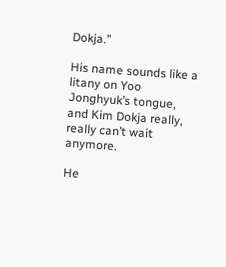Dokja.”

His name sounds like a litany on Yoo Jonghyuk’s tongue, and Kim Dokja really, really can’t wait anymore.

He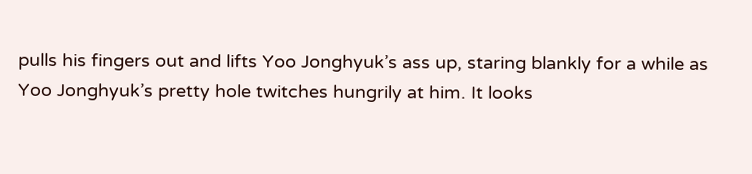pulls his fingers out and lifts Yoo Jonghyuk’s ass up, staring blankly for a while as Yoo Jonghyuk’s pretty hole twitches hungrily at him. It looks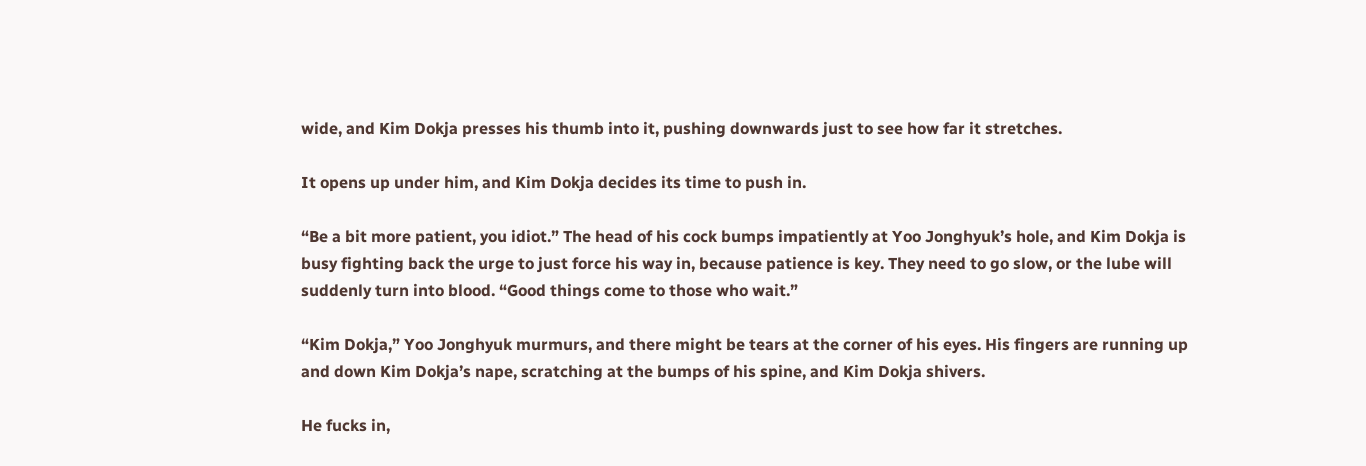wide, and Kim Dokja presses his thumb into it, pushing downwards just to see how far it stretches.

It opens up under him, and Kim Dokja decides its time to push in.

“Be a bit more patient, you idiot.” The head of his cock bumps impatiently at Yoo Jonghyuk’s hole, and Kim Dokja is busy fighting back the urge to just force his way in, because patience is key. They need to go slow, or the lube will suddenly turn into blood. “Good things come to those who wait.”

“Kim Dokja,” Yoo Jonghyuk murmurs, and there might be tears at the corner of his eyes. His fingers are running up and down Kim Dokja’s nape, scratching at the bumps of his spine, and Kim Dokja shivers.

He fucks in,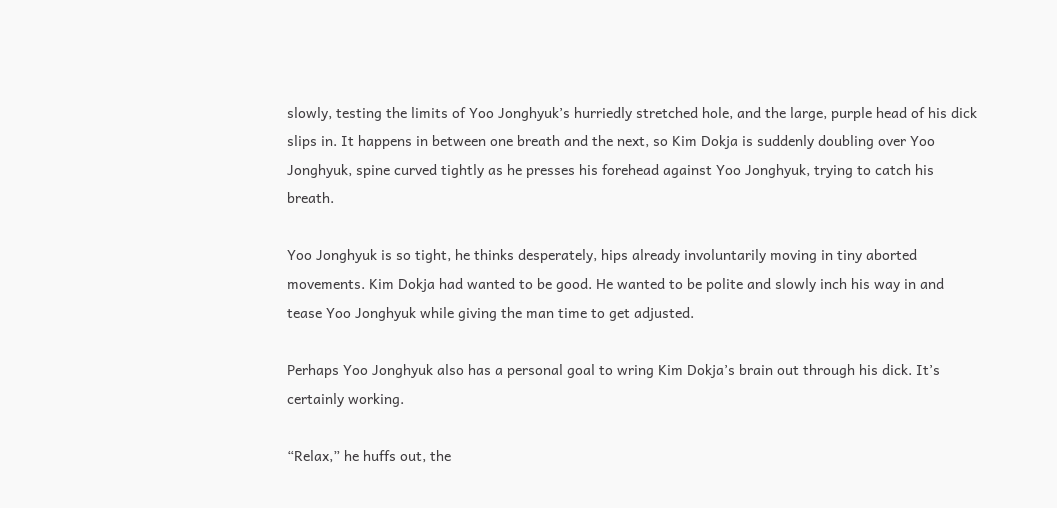slowly, testing the limits of Yoo Jonghyuk’s hurriedly stretched hole, and the large, purple head of his dick slips in. It happens in between one breath and the next, so Kim Dokja is suddenly doubling over Yoo Jonghyuk, spine curved tightly as he presses his forehead against Yoo Jonghyuk, trying to catch his breath.

Yoo Jonghyuk is so tight, he thinks desperately, hips already involuntarily moving in tiny aborted movements. Kim Dokja had wanted to be good. He wanted to be polite and slowly inch his way in and tease Yoo Jonghyuk while giving the man time to get adjusted.

Perhaps Yoo Jonghyuk also has a personal goal to wring Kim Dokja’s brain out through his dick. It’s certainly working.

“Relax,” he huffs out, the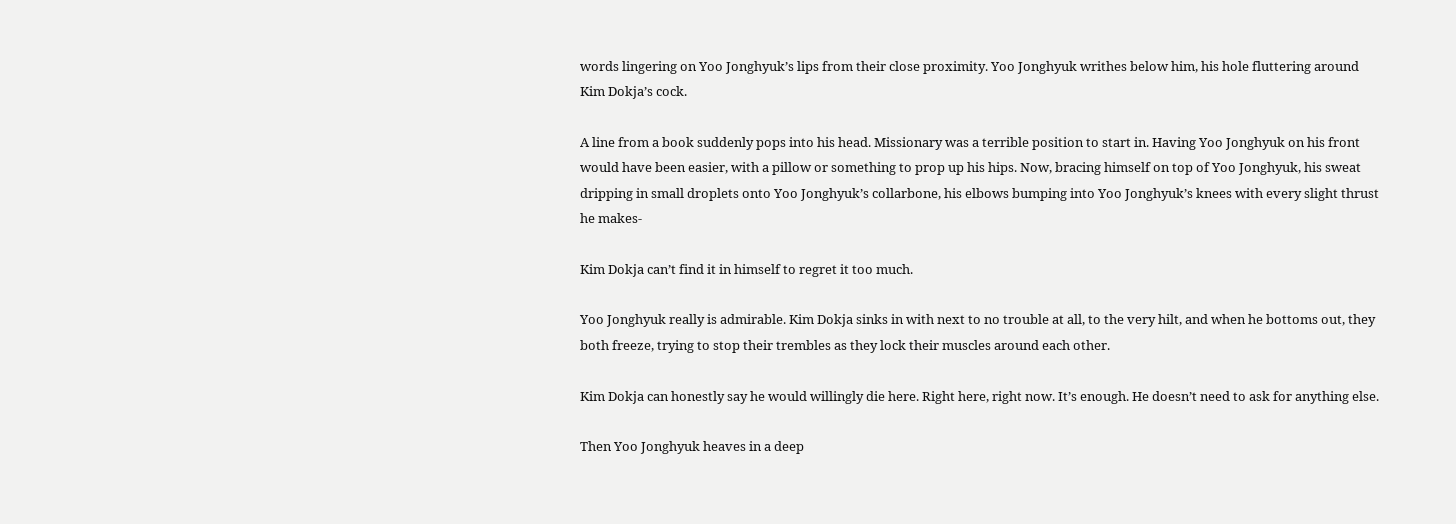words lingering on Yoo Jonghyuk’s lips from their close proximity. Yoo Jonghyuk writhes below him, his hole fluttering around Kim Dokja’s cock.

A line from a book suddenly pops into his head. Missionary was a terrible position to start in. Having Yoo Jonghyuk on his front would have been easier, with a pillow or something to prop up his hips. Now, bracing himself on top of Yoo Jonghyuk, his sweat dripping in small droplets onto Yoo Jonghyuk’s collarbone, his elbows bumping into Yoo Jonghyuk’s knees with every slight thrust he makes-

Kim Dokja can’t find it in himself to regret it too much.

Yoo Jonghyuk really is admirable. Kim Dokja sinks in with next to no trouble at all, to the very hilt, and when he bottoms out, they both freeze, trying to stop their trembles as they lock their muscles around each other.

Kim Dokja can honestly say he would willingly die here. Right here, right now. It’s enough. He doesn’t need to ask for anything else.

Then Yoo Jonghyuk heaves in a deep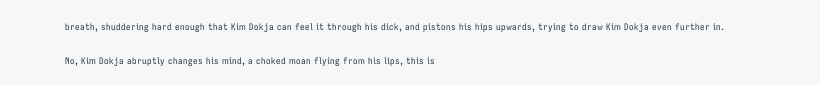breath, shuddering hard enough that Kim Dokja can feel it through his dick, and pistons his hips upwards, trying to draw Kim Dokja even further in.

No, Kim Dokja abruptly changes his mind, a choked moan flying from his lips, this is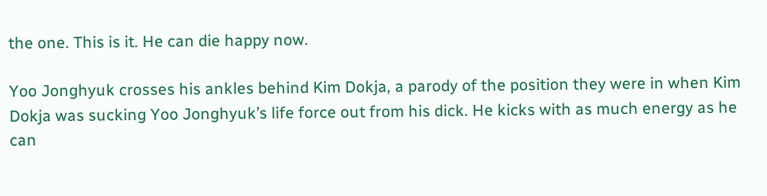the one. This is it. He can die happy now.

Yoo Jonghyuk crosses his ankles behind Kim Dokja, a parody of the position they were in when Kim Dokja was sucking Yoo Jonghyuk’s life force out from his dick. He kicks with as much energy as he can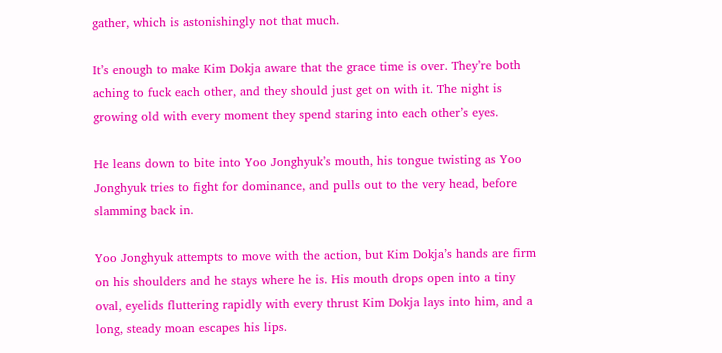gather, which is astonishingly not that much.

It’s enough to make Kim Dokja aware that the grace time is over. They’re both aching to fuck each other, and they should just get on with it. The night is growing old with every moment they spend staring into each other’s eyes.

He leans down to bite into Yoo Jonghyuk’s mouth, his tongue twisting as Yoo Jonghyuk tries to fight for dominance, and pulls out to the very head, before slamming back in.

Yoo Jonghyuk attempts to move with the action, but Kim Dokja’s hands are firm on his shoulders and he stays where he is. His mouth drops open into a tiny oval, eyelids fluttering rapidly with every thrust Kim Dokja lays into him, and a long, steady moan escapes his lips.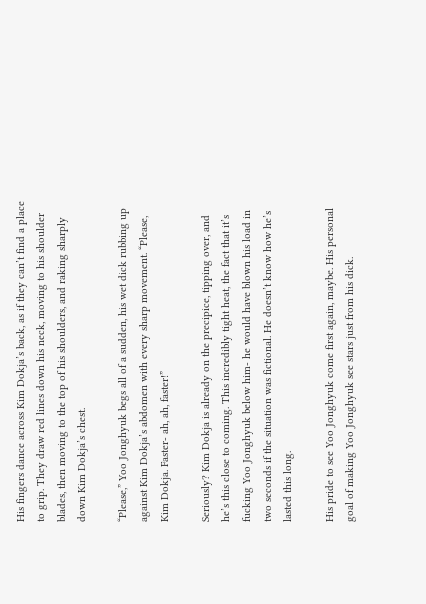His fingers dance across Kim Dokja’s back, as if they can’t find a place to grip. They draw red lines down his neck, moving to his shoulder blades, then moving to the top of his shoulders, and raking sharply down Kim Dokja’s chest.

“Please,” Yoo Jonghyuk begs all of a sudden, his wet dick rubbing up against Kim Dokja’s abdomen with every sharp movement. “Please, Kim Dokja. Faster- ah, ah, faster!”

Seriously? Kim Dokja is already on the precipice, tipping over, and he’s this close to coming. This incredibly tight heat, the fact that it’s fucking Yoo Jonghyuk below him- he would have blown his load in two seconds if the situation was fictional. He doesn’t know how he’s lasted this long.

His pride to see Yoo Jonghyuk come first again, maybe. His personal goal of making Yoo Jonghyuk see stars just from his dick.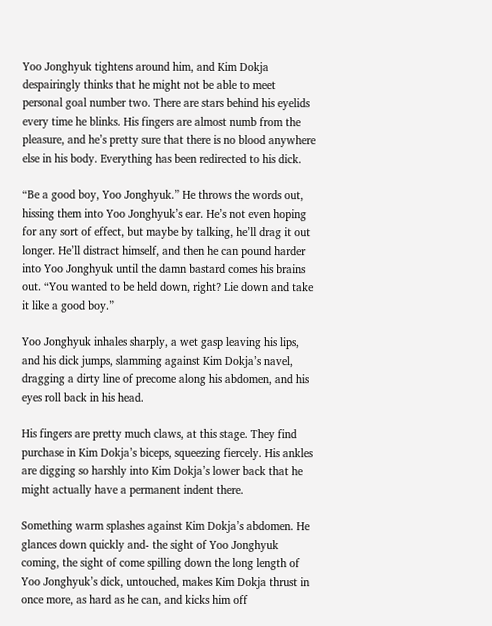Yoo Jonghyuk tightens around him, and Kim Dokja despairingly thinks that he might not be able to meet personal goal number two. There are stars behind his eyelids every time he blinks. His fingers are almost numb from the pleasure, and he’s pretty sure that there is no blood anywhere else in his body. Everything has been redirected to his dick.

“Be a good boy, Yoo Jonghyuk.” He throws the words out, hissing them into Yoo Jonghyuk’s ear. He’s not even hoping for any sort of effect, but maybe by talking, he’ll drag it out longer. He’ll distract himself, and then he can pound harder into Yoo Jonghyuk until the damn bastard comes his brains out. “You wanted to be held down, right? Lie down and take it like a good boy.”

Yoo Jonghyuk inhales sharply, a wet gasp leaving his lips, and his dick jumps, slamming against Kim Dokja’s navel, dragging a dirty line of precome along his abdomen, and his eyes roll back in his head.

His fingers are pretty much claws, at this stage. They find purchase in Kim Dokja’s biceps, squeezing fiercely. His ankles are digging so harshly into Kim Dokja’s lower back that he might actually have a permanent indent there.

Something warm splashes against Kim Dokja’s abdomen. He glances down quickly and- the sight of Yoo Jonghyuk coming, the sight of come spilling down the long length of Yoo Jonghyuk’s dick, untouched, makes Kim Dokja thrust in once more, as hard as he can, and kicks him off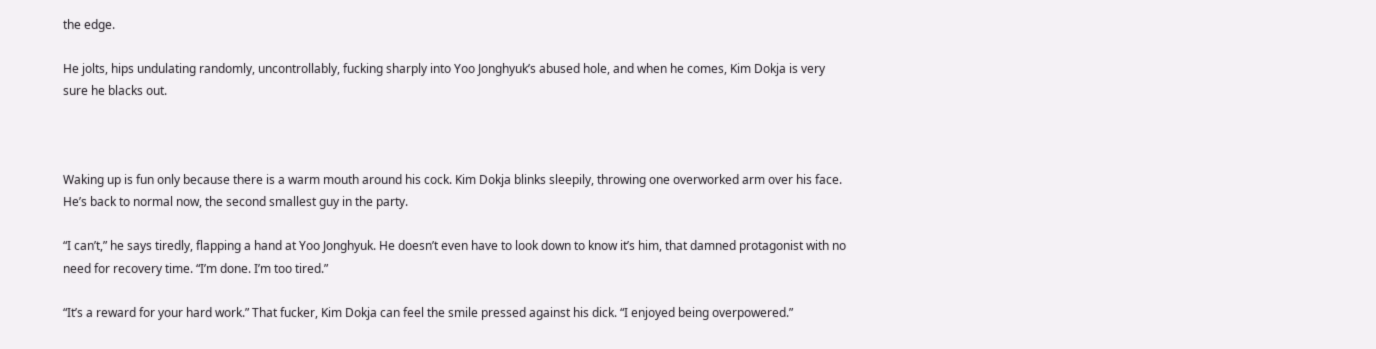the edge.

He jolts, hips undulating randomly, uncontrollably, fucking sharply into Yoo Jonghyuk’s abused hole, and when he comes, Kim Dokja is very sure he blacks out.



Waking up is fun only because there is a warm mouth around his cock. Kim Dokja blinks sleepily, throwing one overworked arm over his face. He’s back to normal now, the second smallest guy in the party.

“I can’t,” he says tiredly, flapping a hand at Yoo Jonghyuk. He doesn’t even have to look down to know it’s him, that damned protagonist with no need for recovery time. “I’m done. I’m too tired.”

“It’s a reward for your hard work.” That fucker, Kim Dokja can feel the smile pressed against his dick. “I enjoyed being overpowered.”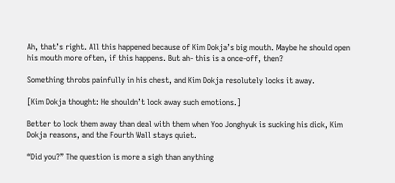Ah, that’s right. All this happened because of Kim Dokja’s big mouth. Maybe he should open his mouth more often, if this happens. But ah- this is a once-off, then?

Something throbs painfully in his chest, and Kim Dokja resolutely locks it away.

[Kim Dokja thought: He shouldn’t lock away such emotions.]

Better to lock them away than deal with them when Yoo Jonghyuk is sucking his dick, Kim Dokja reasons, and the Fourth Wall stays quiet.

“Did you?” The question is more a sigh than anything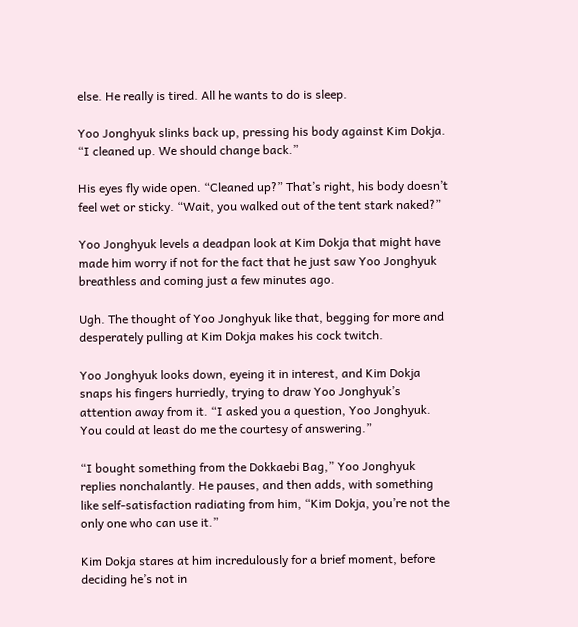else. He really is tired. All he wants to do is sleep.

Yoo Jonghyuk slinks back up, pressing his body against Kim Dokja. “I cleaned up. We should change back.”

His eyes fly wide open. “Cleaned up?” That’s right, his body doesn’t feel wet or sticky. “Wait, you walked out of the tent stark naked?”

Yoo Jonghyuk levels a deadpan look at Kim Dokja that might have made him worry if not for the fact that he just saw Yoo Jonghyuk breathless and coming just a few minutes ago.

Ugh. The thought of Yoo Jonghyuk like that, begging for more and desperately pulling at Kim Dokja makes his cock twitch.

Yoo Jonghyuk looks down, eyeing it in interest, and Kim Dokja snaps his fingers hurriedly, trying to draw Yoo Jonghyuk’s attention away from it. “I asked you a question, Yoo Jonghyuk. You could at least do me the courtesy of answering.”

“I bought something from the Dokkaebi Bag,” Yoo Jonghyuk replies nonchalantly. He pauses, and then adds, with something like self-satisfaction radiating from him, “Kim Dokja, you’re not the only one who can use it.”

Kim Dokja stares at him incredulously for a brief moment, before deciding he’s not in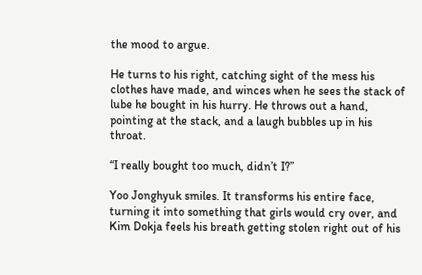the mood to argue.

He turns to his right, catching sight of the mess his clothes have made, and winces when he sees the stack of lube he bought in his hurry. He throws out a hand, pointing at the stack, and a laugh bubbles up in his throat.

“I really bought too much, didn’t I?”

Yoo Jonghyuk smiles. It transforms his entire face, turning it into something that girls would cry over, and Kim Dokja feels his breath getting stolen right out of his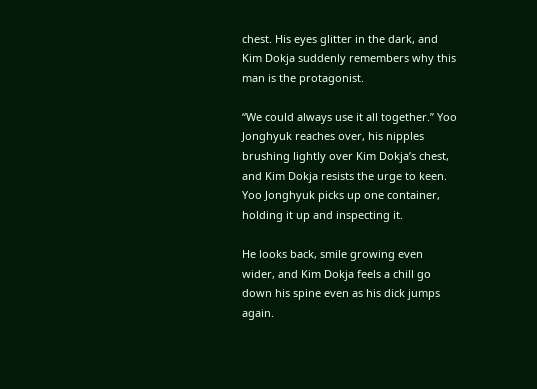chest. His eyes glitter in the dark, and Kim Dokja suddenly remembers why this man is the protagonist.

“We could always use it all together.” Yoo Jonghyuk reaches over, his nipples brushing lightly over Kim Dokja’s chest, and Kim Dokja resists the urge to keen. Yoo Jonghyuk picks up one container, holding it up and inspecting it.

He looks back, smile growing even wider, and Kim Dokja feels a chill go down his spine even as his dick jumps again.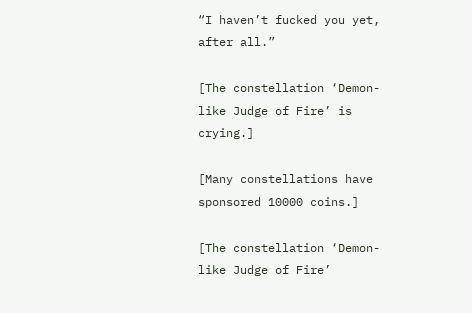“I haven’t fucked you yet, after all.”

[The constellation ‘Demon-like Judge of Fire’ is crying.]

[Many constellations have sponsored 10000 coins.]

[The constellation ‘Demon-like Judge of Fire’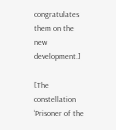congratulates them on the new development.]

[The constellation ‘Prisoner of the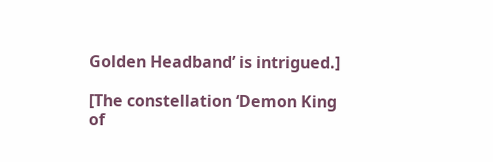Golden Headband’ is intrigued.]

[The constellation ‘Demon King of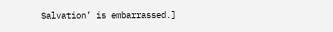Salvation’ is embarrassed.]